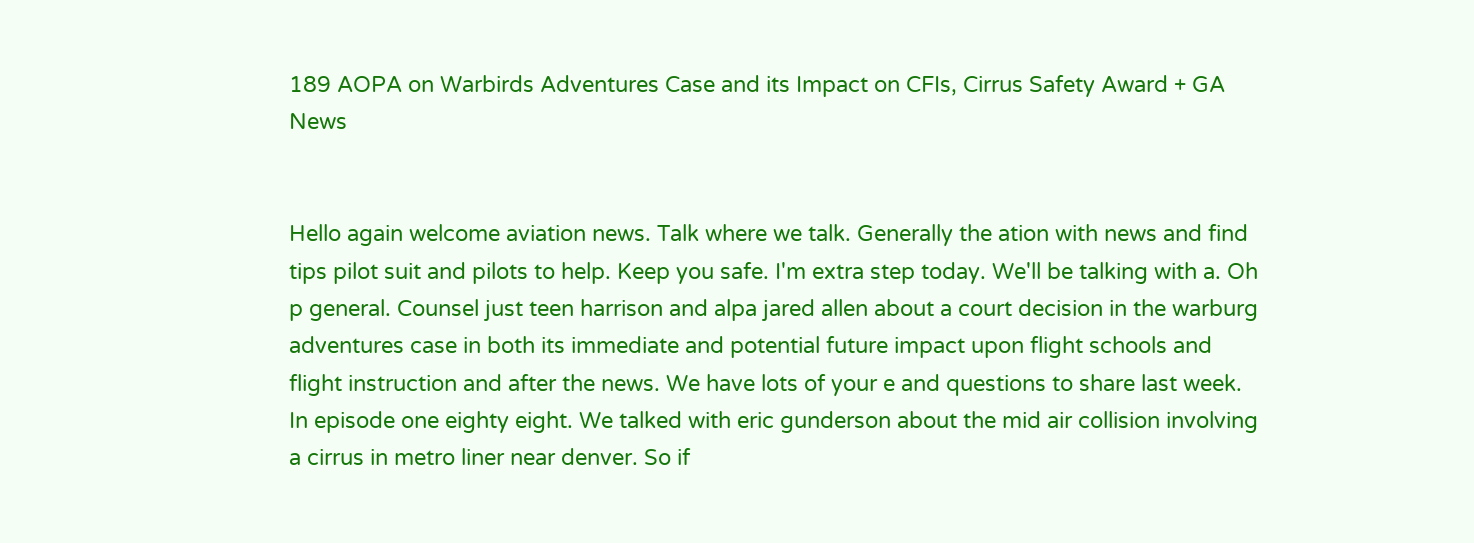189 AOPA on Warbirds Adventures Case and its Impact on CFIs, Cirrus Safety Award + GA News


Hello again welcome aviation news. Talk where we talk. Generally the ation with news and find tips pilot suit and pilots to help. Keep you safe. I'm extra step today. We'll be talking with a. Oh p general. Counsel just teen harrison and alpa jared allen about a court decision in the warburg adventures case in both its immediate and potential future impact upon flight schools and flight instruction and after the news. We have lots of your e and questions to share last week. In episode one eighty eight. We talked with eric gunderson about the mid air collision involving a cirrus in metro liner near denver. So if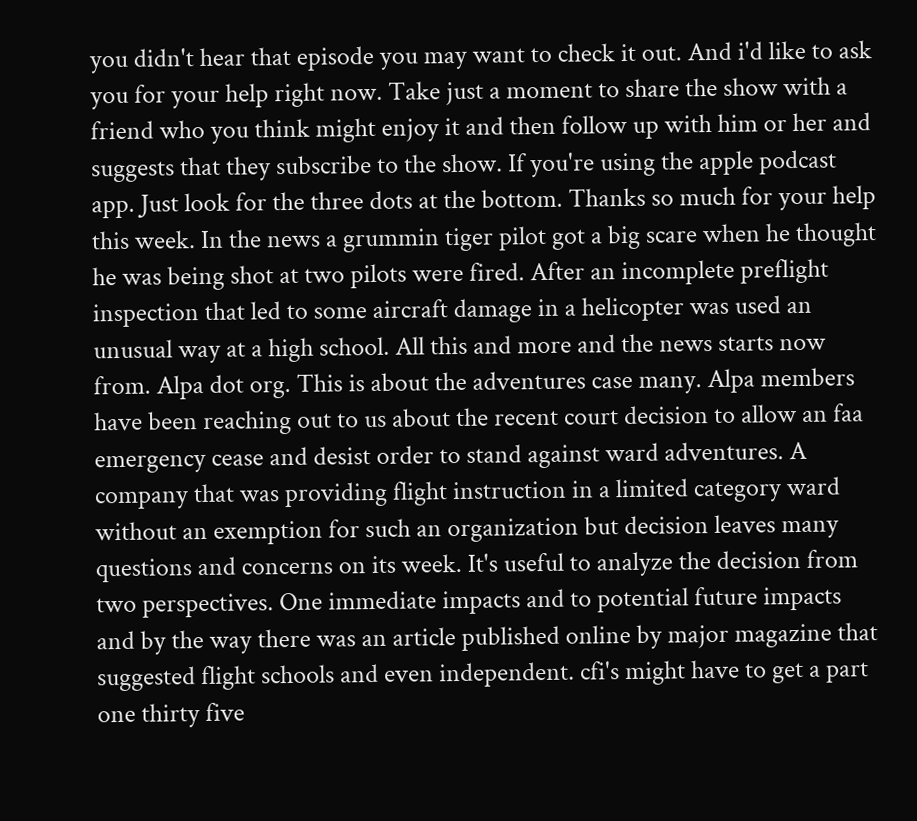you didn't hear that episode you may want to check it out. And i'd like to ask you for your help right now. Take just a moment to share the show with a friend who you think might enjoy it and then follow up with him or her and suggests that they subscribe to the show. If you're using the apple podcast app. Just look for the three dots at the bottom. Thanks so much for your help this week. In the news a grummin tiger pilot got a big scare when he thought he was being shot at two pilots were fired. After an incomplete preflight inspection that led to some aircraft damage in a helicopter was used an unusual way at a high school. All this and more and the news starts now from. Alpa dot org. This is about the adventures case many. Alpa members have been reaching out to us about the recent court decision to allow an faa emergency cease and desist order to stand against ward adventures. A company that was providing flight instruction in a limited category ward without an exemption for such an organization but decision leaves many questions and concerns on its week. It's useful to analyze the decision from two perspectives. One immediate impacts and to potential future impacts and by the way there was an article published online by major magazine that suggested flight schools and even independent. cfi's might have to get a part one thirty five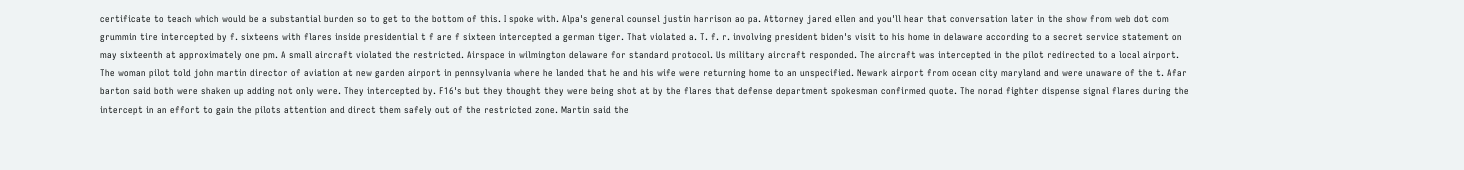certificate to teach which would be a substantial burden so to get to the bottom of this. I spoke with. Alpa's general counsel justin harrison ao pa. Attorney jared ellen and you'll hear that conversation later in the show from web dot com grummin tire intercepted by f. sixteens with flares inside presidential t f are f sixteen intercepted a german tiger. That violated a. T. f. r. involving president biden's visit to his home in delaware according to a secret service statement on may sixteenth at approximately one pm. A small aircraft violated the restricted. Airspace in wilmington delaware for standard protocol. Us military aircraft responded. The aircraft was intercepted in the pilot redirected to a local airport. The woman pilot told john martin director of aviation at new garden airport in pennsylvania where he landed that he and his wife were returning home to an unspecified. Newark airport from ocean city maryland and were unaware of the t. Afar barton said both were shaken up adding not only were. They intercepted by. F16's but they thought they were being shot at by the flares that defense department spokesman confirmed quote. The norad fighter dispense signal flares during the intercept in an effort to gain the pilots attention and direct them safely out of the restricted zone. Martin said the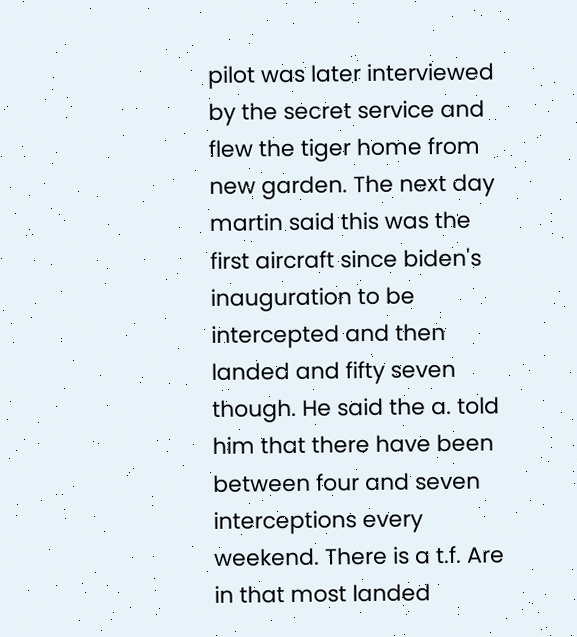pilot was later interviewed by the secret service and flew the tiger home from new garden. The next day martin said this was the first aircraft since biden's inauguration to be intercepted and then landed and fifty seven though. He said the a. told him that there have been between four and seven interceptions every weekend. There is a t.f. Are in that most landed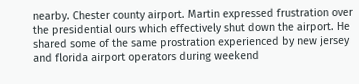nearby. Chester county airport. Martin expressed frustration over the presidential ours which effectively shut down the airport. He shared some of the same prostration experienced by new jersey and florida airport operators during weekend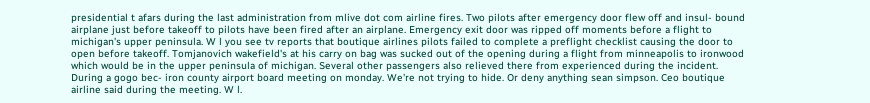presidential t afars during the last administration from mlive dot com airline fires. Two pilots after emergency door flew off and insul- bound airplane just before takeoff to pilots have been fired after an airplane. Emergency exit door was ripped off moments before a flight to michigan's upper peninsula. W l you see tv reports that boutique airlines pilots failed to complete a preflight checklist causing the door to open before takeoff. Tomjanovich wakefield's at his carry on bag was sucked out of the opening during a flight from minneapolis to ironwood which would be in the upper peninsula of michigan. Several other passengers also relieved there from experienced during the incident. During a gogo bec- iron county airport board meeting on monday. We're not trying to hide. Or deny anything sean simpson. Ceo boutique airline said during the meeting. W l.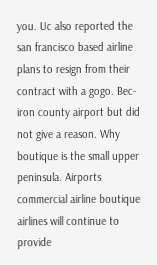you. Uc also reported the san francisco based airline plans to resign from their contract with a gogo. Bec- iron county airport but did not give a reason. Why boutique is the small upper peninsula. Airports commercial airline boutique airlines will continue to provide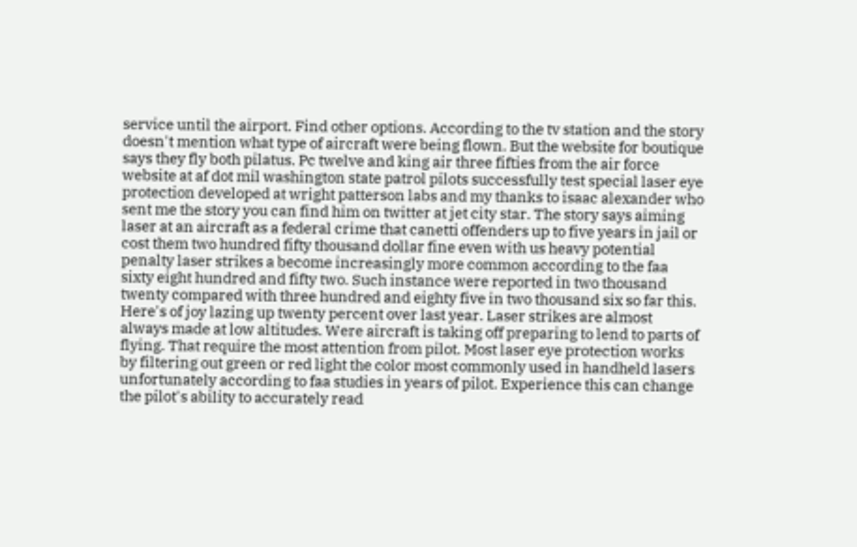service until the airport. Find other options. According to the tv station and the story doesn't mention what type of aircraft were being flown. But the website for boutique says they fly both pilatus. Pc twelve and king air three fifties from the air force website at af dot mil washington state patrol pilots successfully test special laser eye protection developed at wright patterson labs and my thanks to isaac alexander who sent me the story you can find him on twitter at jet city star. The story says aiming laser at an aircraft as a federal crime that canetti offenders up to five years in jail or cost them two hundred fifty thousand dollar fine even with us heavy potential penalty laser strikes a become increasingly more common according to the faa sixty eight hundred and fifty two. Such instance were reported in two thousand twenty compared with three hundred and eighty five in two thousand six so far this. Here's of joy lazing up twenty percent over last year. Laser strikes are almost always made at low altitudes. Were aircraft is taking off preparing to lend to parts of flying. That require the most attention from pilot. Most laser eye protection works by filtering out green or red light the color most commonly used in handheld lasers unfortunately according to faa studies in years of pilot. Experience this can change the pilot's ability to accurately read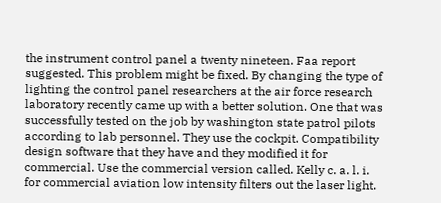the instrument control panel a twenty nineteen. Faa report suggested. This problem might be fixed. By changing the type of lighting the control panel researchers at the air force research laboratory recently came up with a better solution. One that was successfully tested on the job by washington state patrol pilots according to lab personnel. They use the cockpit. Compatibility design software that they have and they modified it for commercial. Use the commercial version called. Kelly c. a. l. i. for commercial aviation low intensity filters out the laser light.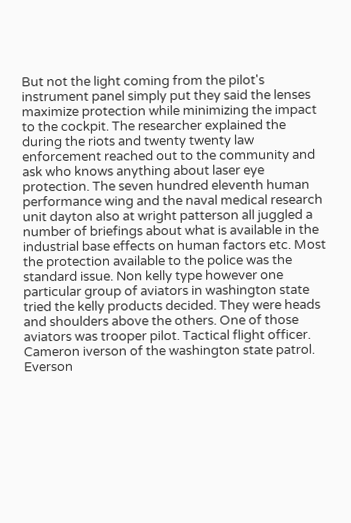But not the light coming from the pilot's instrument panel simply put they said the lenses maximize protection while minimizing the impact to the cockpit. The researcher explained the during the riots and twenty twenty law enforcement reached out to the community and ask who knows anything about laser eye protection. The seven hundred eleventh human performance wing and the naval medical research unit dayton also at wright patterson all juggled a number of briefings about what is available in the industrial base effects on human factors etc. Most the protection available to the police was the standard issue. Non kelly type however one particular group of aviators in washington state tried the kelly products decided. They were heads and shoulders above the others. One of those aviators was trooper pilot. Tactical flight officer. Cameron iverson of the washington state patrol. Everson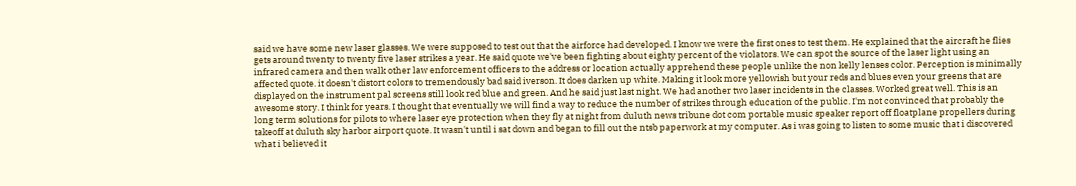said we have some new laser glasses. We were supposed to test out that the airforce had developed. I know we were the first ones to test them. He explained that the aircraft he flies gets around twenty to twenty five laser strikes a year. He said quote we've been fighting about eighty percent of the violators. We can spot the source of the laser light using an infrared camera and then walk other law enforcement officers to the address or location actually apprehend these people unlike the non kelly lenses color. Perception is minimally affected quote. it doesn't distort colors to tremendously bad said iverson. It does darken up white. Making it look more yellowish but your reds and blues even your greens that are displayed on the instrument pal screens still look red blue and green. And he said just last night. We had another two laser incidents in the classes. Worked great well. This is an awesome story. I think for years. I thought that eventually we will find a way to reduce the number of strikes through education of the public. I'm not convinced that probably the long term solutions for pilots to where laser eye protection when they fly at night from duluth news tribune dot com portable music speaker report off floatplane propellers during takeoff at duluth sky harbor airport quote. It wasn't until i sat down and began to fill out the ntsb paperwork at my computer. As i was going to listen to some music that i discovered what i believed it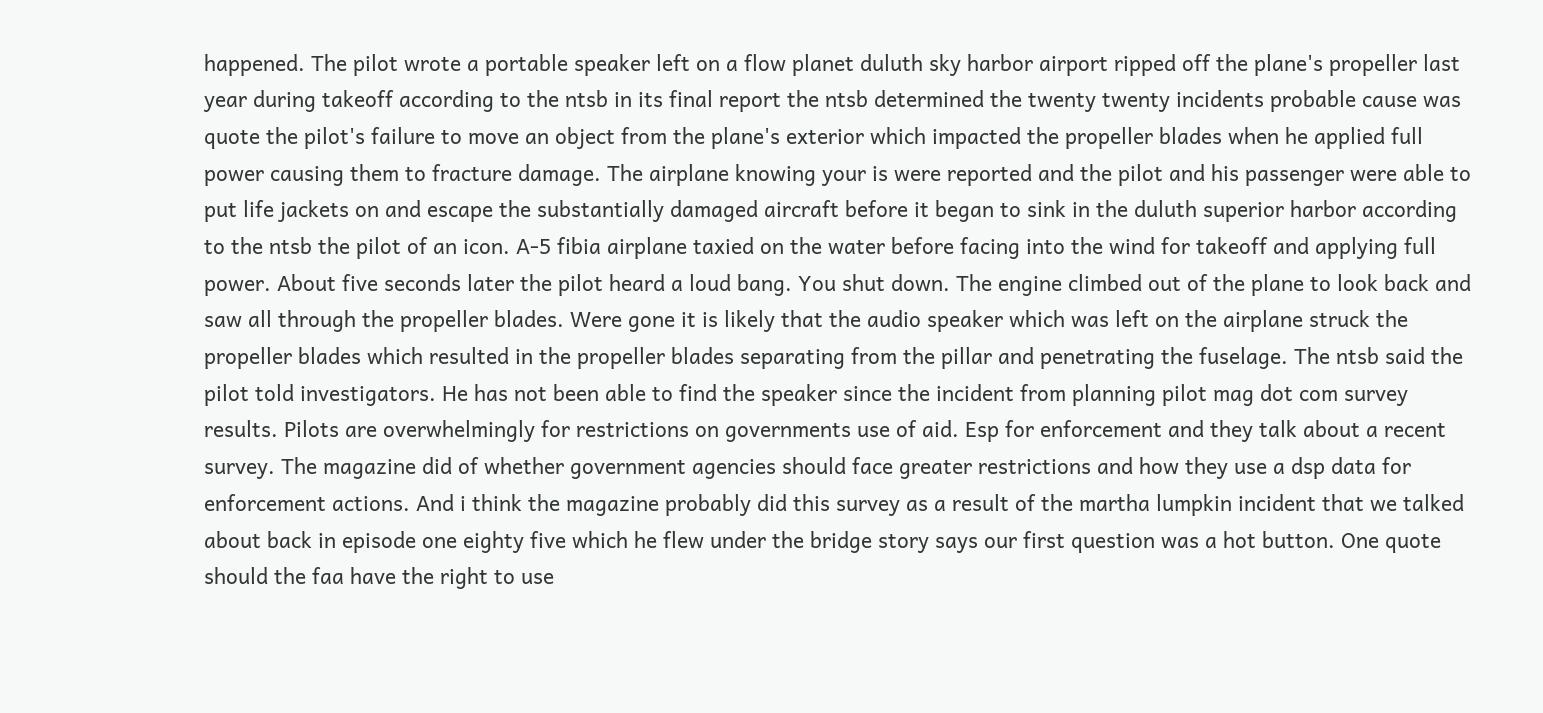happened. The pilot wrote a portable speaker left on a flow planet duluth sky harbor airport ripped off the plane's propeller last year during takeoff according to the ntsb in its final report the ntsb determined the twenty twenty incidents probable cause was quote the pilot's failure to move an object from the plane's exterior which impacted the propeller blades when he applied full power causing them to fracture damage. The airplane knowing your is were reported and the pilot and his passenger were able to put life jackets on and escape the substantially damaged aircraft before it began to sink in the duluth superior harbor according to the ntsb the pilot of an icon. A-5 fibia airplane taxied on the water before facing into the wind for takeoff and applying full power. About five seconds later the pilot heard a loud bang. You shut down. The engine climbed out of the plane to look back and saw all through the propeller blades. Were gone it is likely that the audio speaker which was left on the airplane struck the propeller blades which resulted in the propeller blades separating from the pillar and penetrating the fuselage. The ntsb said the pilot told investigators. He has not been able to find the speaker since the incident from planning pilot mag dot com survey results. Pilots are overwhelmingly for restrictions on governments use of aid. Esp for enforcement and they talk about a recent survey. The magazine did of whether government agencies should face greater restrictions and how they use a dsp data for enforcement actions. And i think the magazine probably did this survey as a result of the martha lumpkin incident that we talked about back in episode one eighty five which he flew under the bridge story says our first question was a hot button. One quote should the faa have the right to use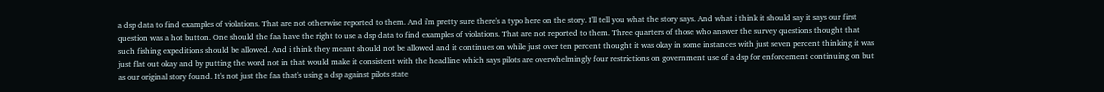a dsp data to find examples of violations. That are not otherwise reported to them. And i'm pretty sure there's a typo here on the story. I'll tell you what the story says. And what i think it should say it says our first question was a hot button. One should the faa have the right to use a dsp data to find examples of violations. That are not reported to them. Three quarters of those who answer the survey questions thought that such fishing expeditions should be allowed. And i think they meant should not be allowed and it continues on while just over ten percent thought it was okay in some instances with just seven percent thinking it was just flat out okay and by putting the word not in that would make it consistent with the headline which says pilots are overwhelmingly four restrictions on government use of a dsp for enforcement continuing on but as our original story found. It's not just the faa that's using a dsp against pilots state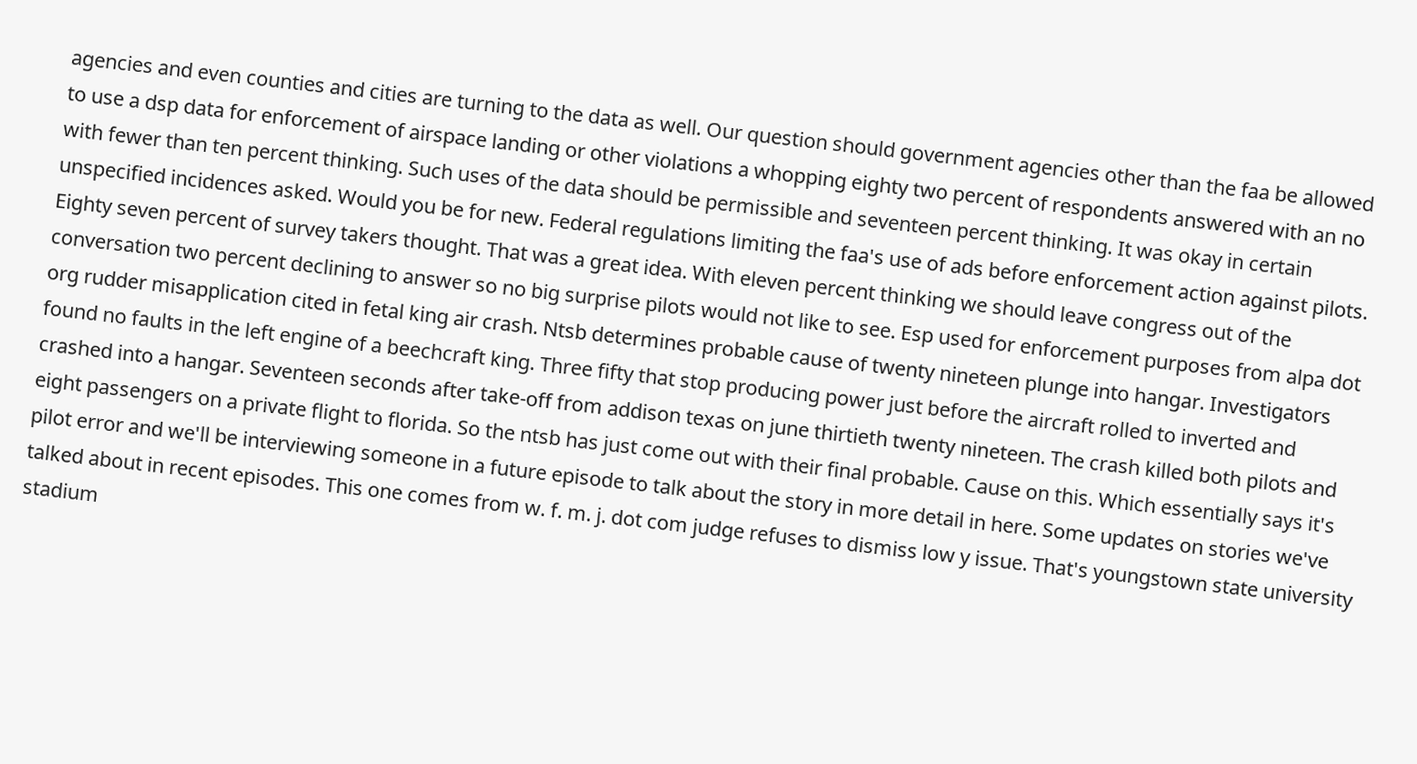agencies and even counties and cities are turning to the data as well. Our question should government agencies other than the faa be allowed to use a dsp data for enforcement of airspace landing or other violations a whopping eighty two percent of respondents answered with an no with fewer than ten percent thinking. Such uses of the data should be permissible and seventeen percent thinking. It was okay in certain unspecified incidences asked. Would you be for new. Federal regulations limiting the faa's use of ads before enforcement action against pilots. Eighty seven percent of survey takers thought. That was a great idea. With eleven percent thinking we should leave congress out of the conversation two percent declining to answer so no big surprise pilots would not like to see. Esp used for enforcement purposes from alpa dot org rudder misapplication cited in fetal king air crash. Ntsb determines probable cause of twenty nineteen plunge into hangar. Investigators found no faults in the left engine of a beechcraft king. Three fifty that stop producing power just before the aircraft rolled to inverted and crashed into a hangar. Seventeen seconds after take-off from addison texas on june thirtieth twenty nineteen. The crash killed both pilots and eight passengers on a private flight to florida. So the ntsb has just come out with their final probable. Cause on this. Which essentially says it's pilot error and we'll be interviewing someone in a future episode to talk about the story in more detail in here. Some updates on stories we've talked about in recent episodes. This one comes from w. f. m. j. dot com judge refuses to dismiss low y issue. That's youngstown state university stadium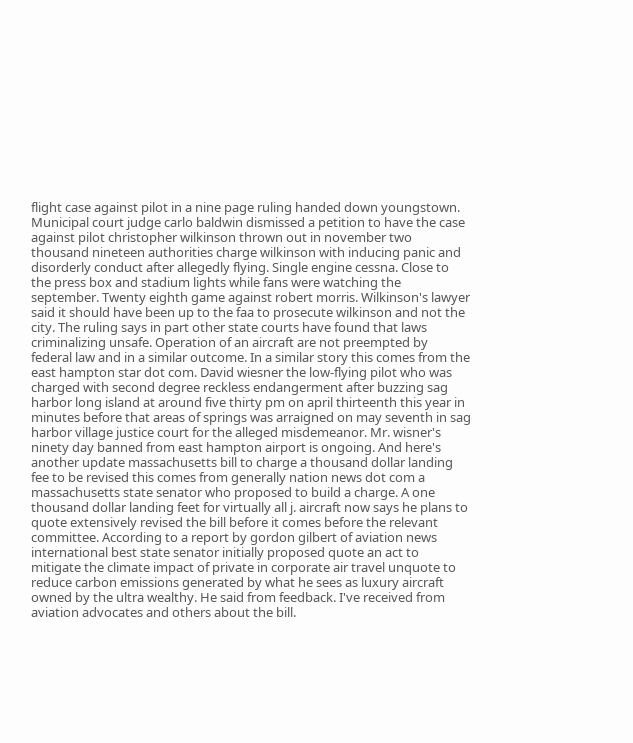flight case against pilot in a nine page ruling handed down youngstown. Municipal court judge carlo baldwin dismissed a petition to have the case against pilot christopher wilkinson thrown out in november two thousand nineteen authorities charge wilkinson with inducing panic and disorderly conduct after allegedly flying. Single engine cessna. Close to the press box and stadium lights while fans were watching the september. Twenty eighth game against robert morris. Wilkinson's lawyer said it should have been up to the faa to prosecute wilkinson and not the city. The ruling says in part other state courts have found that laws criminalizing unsafe. Operation of an aircraft are not preempted by federal law and in a similar outcome. In a similar story this comes from the east hampton star dot com. David wiesner the low-flying pilot who was charged with second degree reckless endangerment after buzzing sag harbor long island at around five thirty pm on april thirteenth this year in minutes before that areas of springs was arraigned on may seventh in sag harbor village justice court for the alleged misdemeanor. Mr. wisner's ninety day banned from east hampton airport is ongoing. And here's another update massachusetts bill to charge a thousand dollar landing fee to be revised this comes from generally nation news dot com a massachusetts state senator who proposed to build a charge. A one thousand dollar landing feet for virtually all j. aircraft now says he plans to quote extensively revised the bill before it comes before the relevant committee. According to a report by gordon gilbert of aviation news international best state senator initially proposed quote an act to mitigate the climate impact of private in corporate air travel unquote to reduce carbon emissions generated by what he sees as luxury aircraft owned by the ultra wealthy. He said from feedback. I've received from aviation advocates and others about the bill.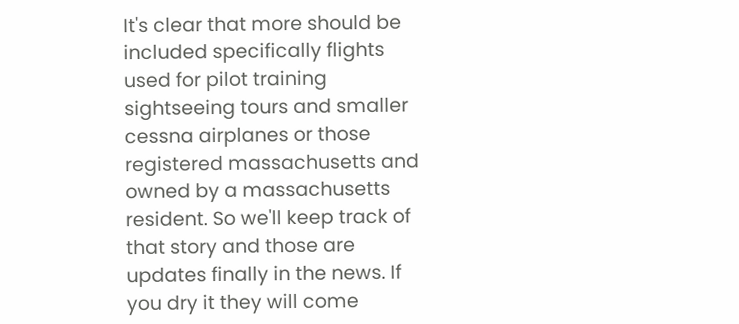It's clear that more should be included specifically flights used for pilot training sightseeing tours and smaller cessna airplanes or those registered massachusetts and owned by a massachusetts resident. So we'll keep track of that story and those are updates finally in the news. If you dry it they will come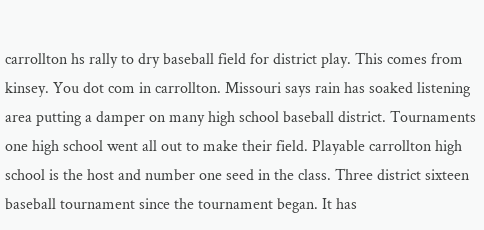carrollton hs rally to dry baseball field for district play. This comes from kinsey. You dot com in carrollton. Missouri says rain has soaked listening area putting a damper on many high school baseball district. Tournaments one high school went all out to make their field. Playable carrollton high school is the host and number one seed in the class. Three district sixteen baseball tournament since the tournament began. It has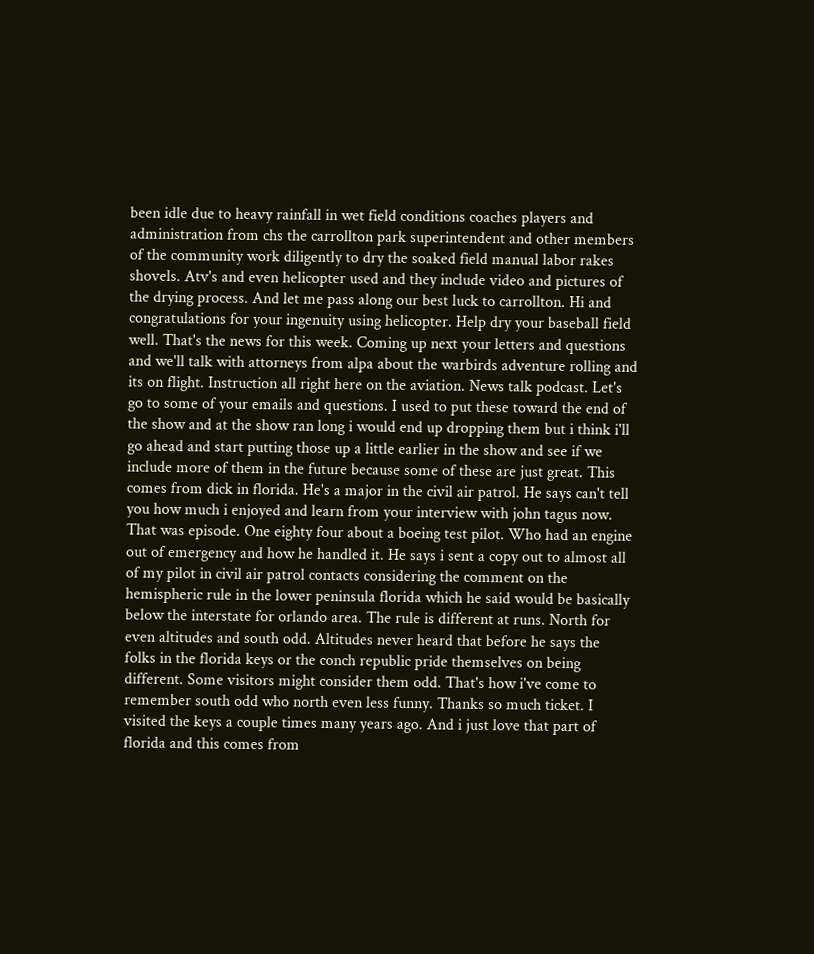been idle due to heavy rainfall in wet field conditions coaches players and administration from chs the carrollton park superintendent and other members of the community work diligently to dry the soaked field manual labor rakes shovels. Atv's and even helicopter used and they include video and pictures of the drying process. And let me pass along our best luck to carrollton. Hi and congratulations for your ingenuity using helicopter. Help dry your baseball field well. That's the news for this week. Coming up next your letters and questions and we'll talk with attorneys from alpa about the warbirds adventure rolling and its on flight. Instruction all right here on the aviation. News talk podcast. Let's go to some of your emails and questions. I used to put these toward the end of the show and at the show ran long i would end up dropping them but i think i'll go ahead and start putting those up a little earlier in the show and see if we include more of them in the future because some of these are just great. This comes from dick in florida. He's a major in the civil air patrol. He says can't tell you how much i enjoyed and learn from your interview with john tagus now. That was episode. One eighty four about a boeing test pilot. Who had an engine out of emergency and how he handled it. He says i sent a copy out to almost all of my pilot in civil air patrol contacts considering the comment on the hemispheric rule in the lower peninsula florida which he said would be basically below the interstate for orlando area. The rule is different at runs. North for even altitudes and south odd. Altitudes never heard that before he says the folks in the florida keys or the conch republic pride themselves on being different. Some visitors might consider them odd. That's how i've come to remember south odd who north even less funny. Thanks so much ticket. I visited the keys a couple times many years ago. And i just love that part of florida and this comes from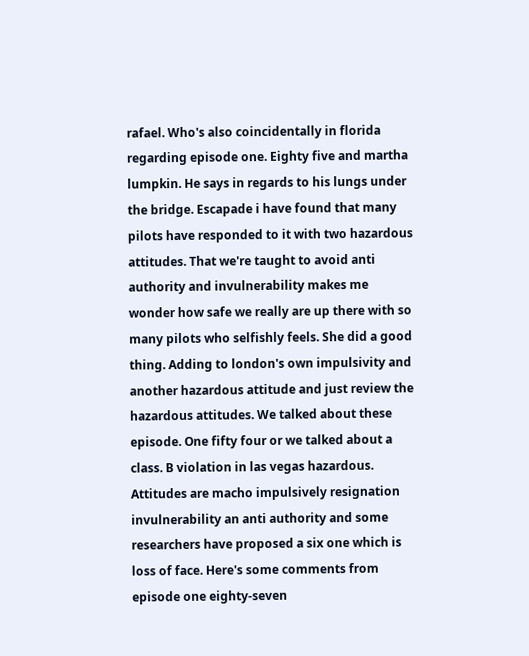rafael. Who's also coincidentally in florida regarding episode one. Eighty five and martha lumpkin. He says in regards to his lungs under the bridge. Escapade i have found that many pilots have responded to it with two hazardous attitudes. That we're taught to avoid anti authority and invulnerability makes me wonder how safe we really are up there with so many pilots who selfishly feels. She did a good thing. Adding to london's own impulsivity and another hazardous attitude and just review the hazardous attitudes. We talked about these episode. One fifty four or we talked about a class. B violation in las vegas hazardous. Attitudes are macho impulsively resignation invulnerability an anti authority and some researchers have proposed a six one which is loss of face. Here's some comments from episode one eighty-seven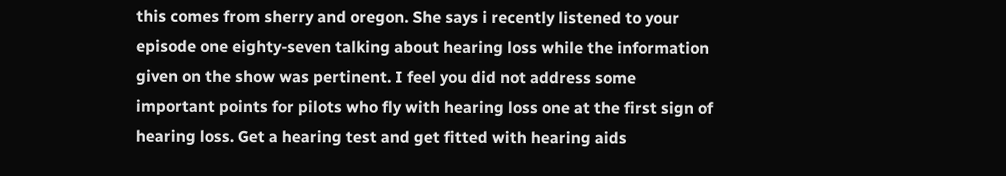this comes from sherry and oregon. She says i recently listened to your episode one eighty-seven talking about hearing loss while the information given on the show was pertinent. I feel you did not address some important points for pilots who fly with hearing loss one at the first sign of hearing loss. Get a hearing test and get fitted with hearing aids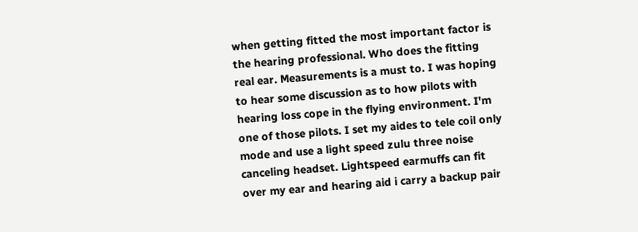when getting fitted the most important factor is the hearing professional. Who does the fitting real ear. Measurements is a must to. I was hoping to hear some discussion as to how pilots with hearing loss cope in the flying environment. I'm one of those pilots. I set my aides to tele coil only mode and use a light speed zulu three noise canceling headset. Lightspeed earmuffs can fit over my ear and hearing aid i carry a backup pair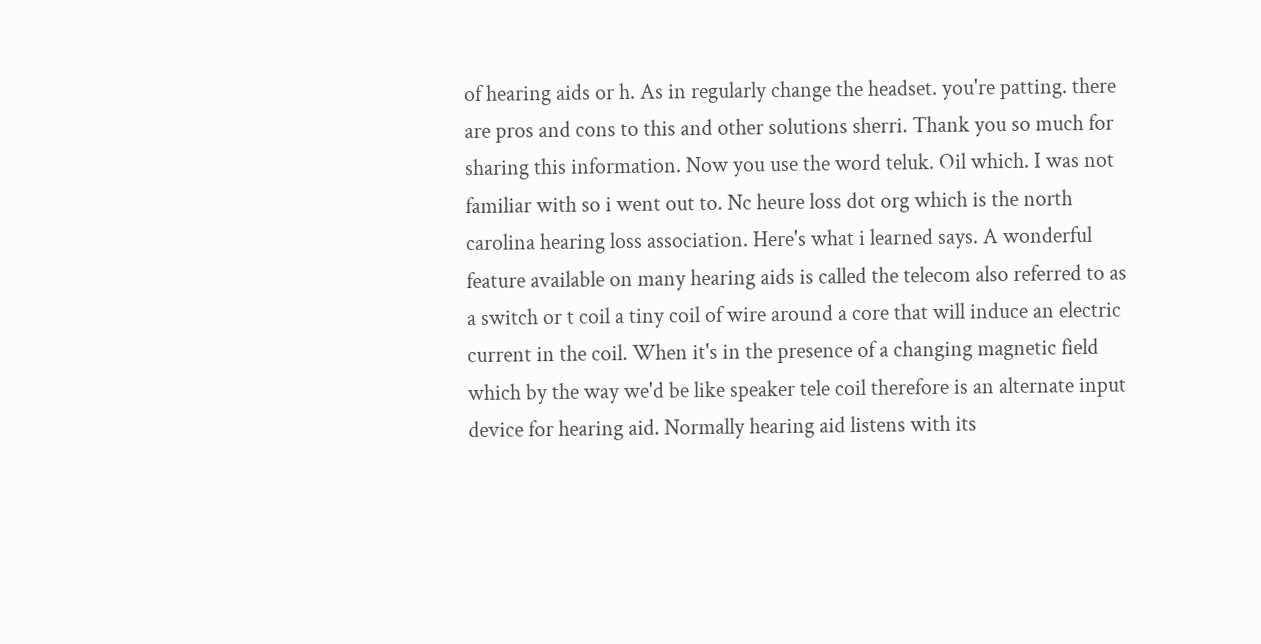of hearing aids or h. As in regularly change the headset. you're patting. there are pros and cons to this and other solutions sherri. Thank you so much for sharing this information. Now you use the word teluk. Oil which. I was not familiar with so i went out to. Nc heure loss dot org which is the north carolina hearing loss association. Here's what i learned says. A wonderful feature available on many hearing aids is called the telecom also referred to as a switch or t coil a tiny coil of wire around a core that will induce an electric current in the coil. When it's in the presence of a changing magnetic field which by the way we'd be like speaker tele coil therefore is an alternate input device for hearing aid. Normally hearing aid listens with its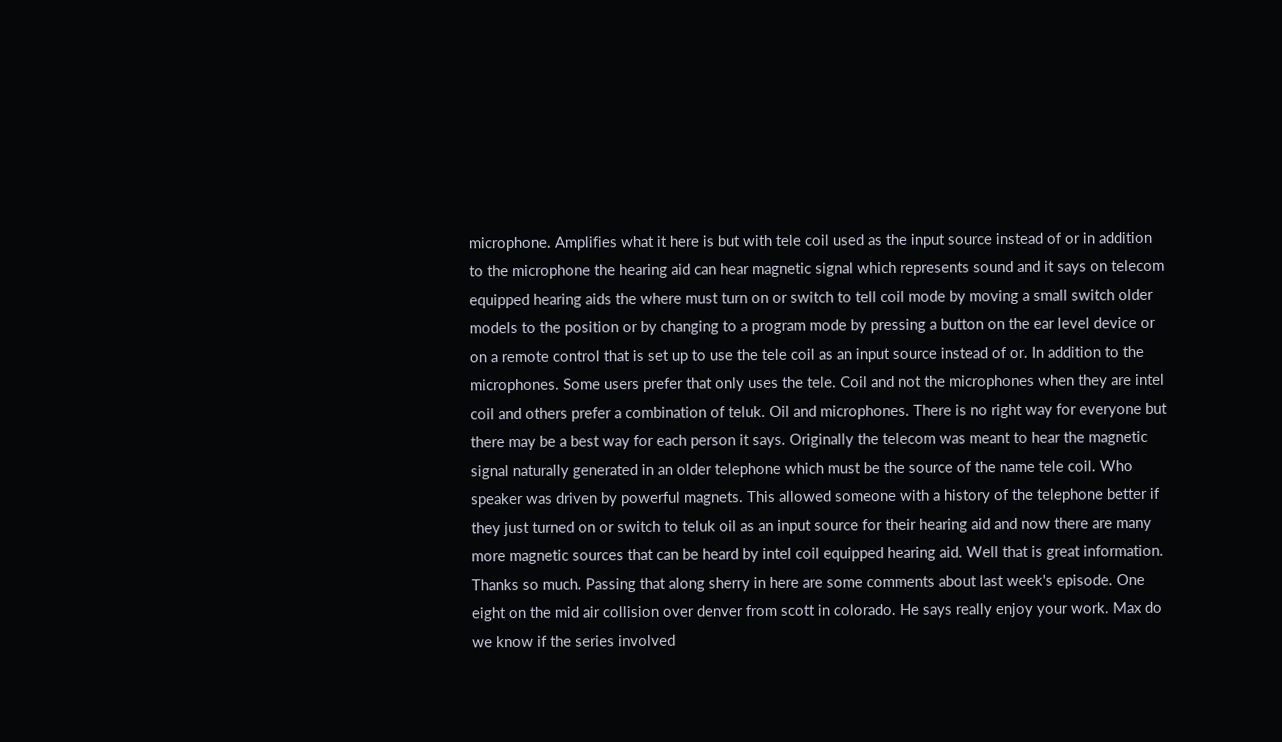microphone. Amplifies what it here is but with tele coil used as the input source instead of or in addition to the microphone the hearing aid can hear magnetic signal which represents sound and it says on telecom equipped hearing aids the where must turn on or switch to tell coil mode by moving a small switch older models to the position or by changing to a program mode by pressing a button on the ear level device or on a remote control that is set up to use the tele coil as an input source instead of or. In addition to the microphones. Some users prefer that only uses the tele. Coil and not the microphones when they are intel coil and others prefer a combination of teluk. Oil and microphones. There is no right way for everyone but there may be a best way for each person it says. Originally the telecom was meant to hear the magnetic signal naturally generated in an older telephone which must be the source of the name tele coil. Who speaker was driven by powerful magnets. This allowed someone with a history of the telephone better if they just turned on or switch to teluk oil as an input source for their hearing aid and now there are many more magnetic sources that can be heard by intel coil equipped hearing aid. Well that is great information. Thanks so much. Passing that along sherry in here are some comments about last week's episode. One eight on the mid air collision over denver from scott in colorado. He says really enjoy your work. Max do we know if the series involved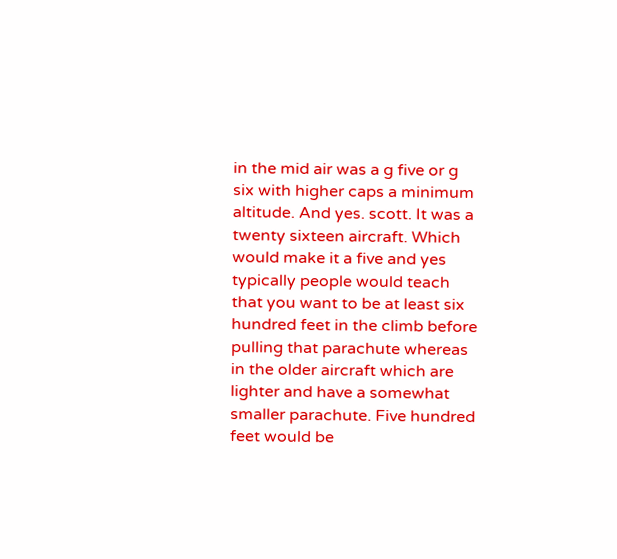in the mid air was a g five or g six with higher caps a minimum altitude. And yes. scott. It was a twenty sixteen aircraft. Which would make it a five and yes typically people would teach that you want to be at least six hundred feet in the climb before pulling that parachute whereas in the older aircraft which are lighter and have a somewhat smaller parachute. Five hundred feet would be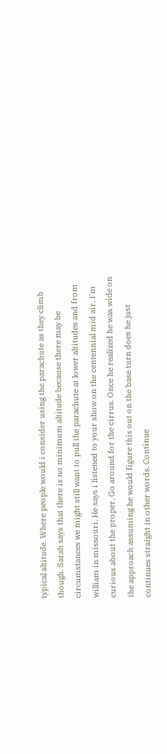typical altitude. Where people would i consider using the parachute as they climb though. Sarah says that there is no minimum altitude because there may be circumstances we might still want to pull the parachute at lower altitudes and from william in missouri. He says i listened to your show on the centennial mid air. I'm curious about the proper. Go around for the cirrus. Once he realized he was wide on the approach assuming he would figure this out on the base turn does he just continues straight in other words. Continue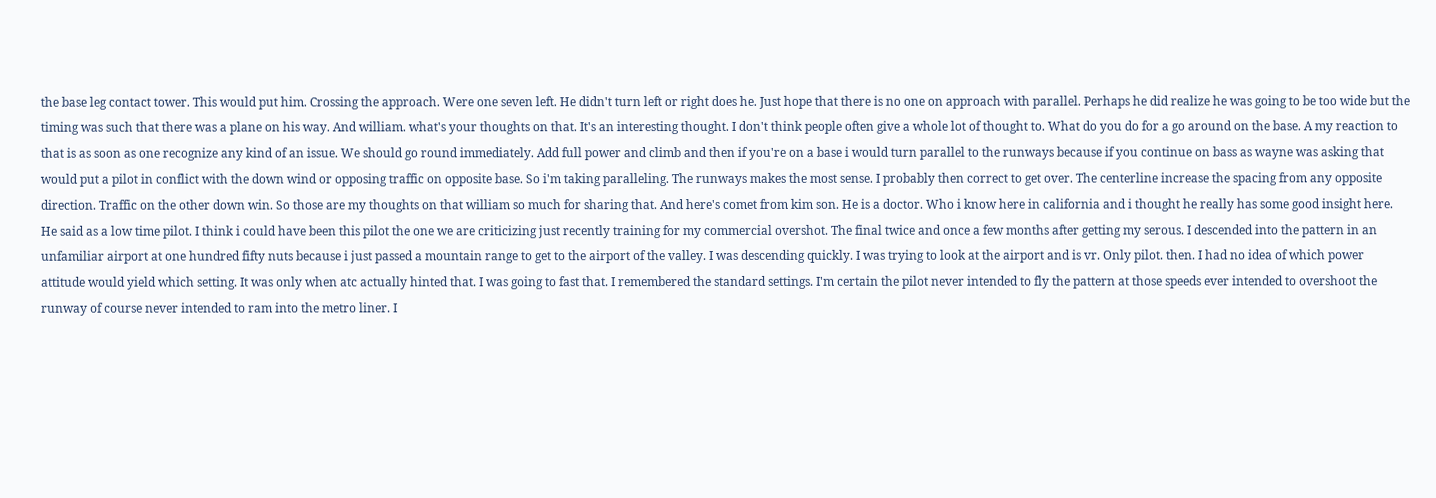the base leg contact tower. This would put him. Crossing the approach. Were one seven left. He didn't turn left or right does he. Just hope that there is no one on approach with parallel. Perhaps he did realize he was going to be too wide but the timing was such that there was a plane on his way. And william. what's your thoughts on that. It's an interesting thought. I don't think people often give a whole lot of thought to. What do you do for a go around on the base. A my reaction to that is as soon as one recognize any kind of an issue. We should go round immediately. Add full power and climb and then if you're on a base i would turn parallel to the runways because if you continue on bass as wayne was asking that would put a pilot in conflict with the down wind or opposing traffic on opposite base. So i'm taking paralleling. The runways makes the most sense. I probably then correct to get over. The centerline increase the spacing from any opposite direction. Traffic on the other down win. So those are my thoughts on that william so much for sharing that. And here's comet from kim son. He is a doctor. Who i know here in california and i thought he really has some good insight here. He said as a low time pilot. I think i could have been this pilot the one we are criticizing just recently training for my commercial overshot. The final twice and once a few months after getting my serous. I descended into the pattern in an unfamiliar airport at one hundred fifty nuts because i just passed a mountain range to get to the airport of the valley. I was descending quickly. I was trying to look at the airport and is vr. Only pilot. then. I had no idea of which power attitude would yield which setting. It was only when atc actually hinted that. I was going to fast that. I remembered the standard settings. I'm certain the pilot never intended to fly the pattern at those speeds ever intended to overshoot the runway of course never intended to ram into the metro liner. I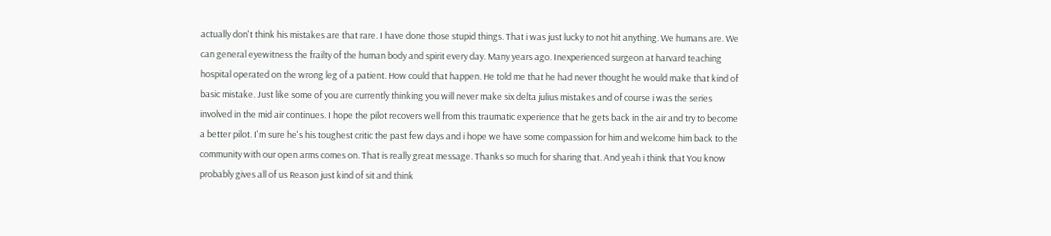actually don't think his mistakes are that rare. I have done those stupid things. That i was just lucky to not hit anything. We humans are. We can general eyewitness the frailty of the human body and spirit every day. Many years ago. Inexperienced surgeon at harvard teaching hospital operated on the wrong leg of a patient. How could that happen. He told me that he had never thought he would make that kind of basic mistake. Just like some of you are currently thinking you will never make six delta julius mistakes and of course i was the series involved in the mid air continues. I hope the pilot recovers well from this traumatic experience that he gets back in the air and try to become a better pilot. I'm sure he's his toughest critic the past few days and i hope we have some compassion for him and welcome him back to the community with our open arms comes on. That is really great message. Thanks so much for sharing that. And yeah i think that You know probably gives all of us Reason just kind of sit and think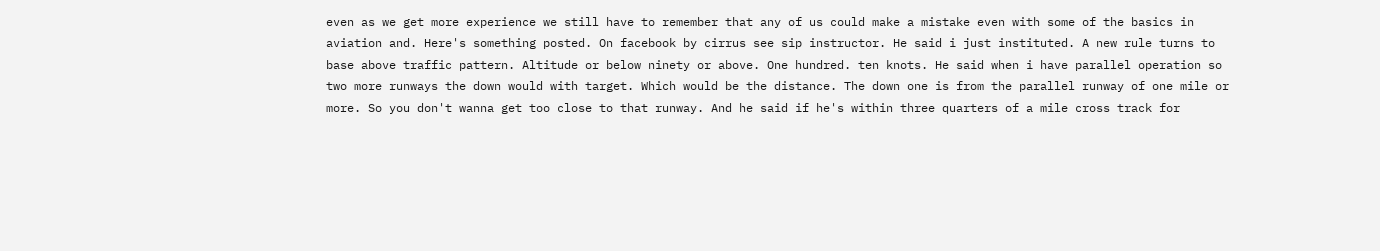even as we get more experience we still have to remember that any of us could make a mistake even with some of the basics in aviation and. Here's something posted. On facebook by cirrus see sip instructor. He said i just instituted. A new rule turns to base above traffic pattern. Altitude or below ninety or above. One hundred. ten knots. He said when i have parallel operation so two more runways the down would with target. Which would be the distance. The down one is from the parallel runway of one mile or more. So you don't wanna get too close to that runway. And he said if he's within three quarters of a mile cross track for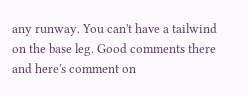any runway. You can't have a tailwind on the base leg. Good comments there and here's comment on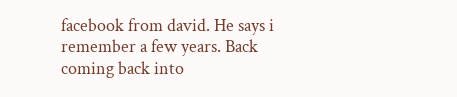facebook from david. He says i remember a few years. Back coming back into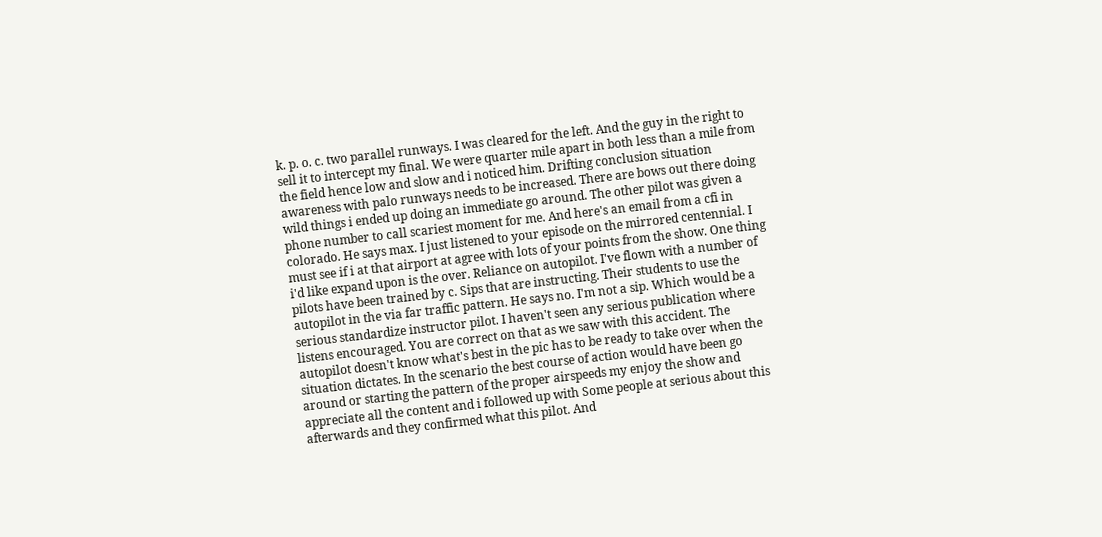k. p. o. c. two parallel runways. I was cleared for the left. And the guy in the right to sell it to intercept my final. We were quarter mile apart in both less than a mile from the field hence low and slow and i noticed him. Drifting conclusion situation awareness with palo runways needs to be increased. There are bows out there doing wild things i ended up doing an immediate go around. The other pilot was given a phone number to call scariest moment for me. And here's an email from a cfi in colorado. He says max. I just listened to your episode on the mirrored centennial. I must see if i at that airport at agree with lots of your points from the show. One thing i'd like expand upon is the over. Reliance on autopilot. I've flown with a number of pilots have been trained by c. Sips that are instructing. Their students to use the autopilot in the via far traffic pattern. He says no. I'm not a sip. Which would be a serious standardize instructor pilot. I haven't seen any serious publication where listens encouraged. You are correct on that as we saw with this accident. The autopilot doesn't know what's best in the pic has to be ready to take over when the situation dictates. In the scenario the best course of action would have been go around or starting the pattern of the proper airspeeds my enjoy the show and appreciate all the content and i followed up with Some people at serious about this afterwards and they confirmed what this pilot. And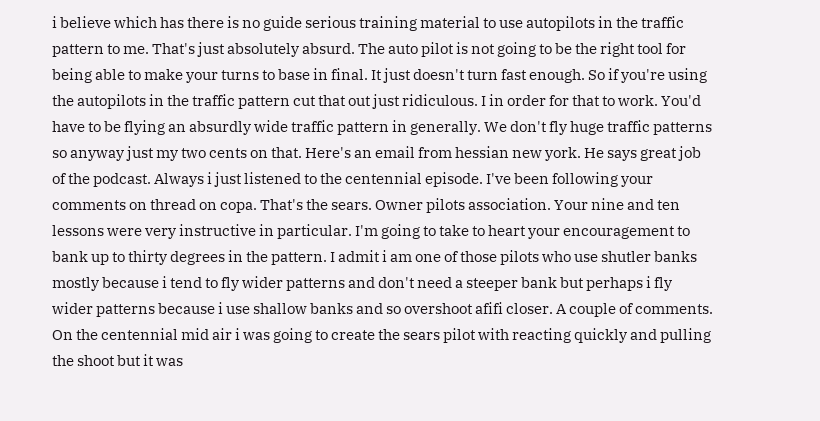i believe which has there is no guide serious training material to use autopilots in the traffic pattern to me. That's just absolutely absurd. The auto pilot is not going to be the right tool for being able to make your turns to base in final. It just doesn't turn fast enough. So if you're using the autopilots in the traffic pattern cut that out just ridiculous. I in order for that to work. You'd have to be flying an absurdly wide traffic pattern in generally. We don't fly huge traffic patterns so anyway just my two cents on that. Here's an email from hessian new york. He says great job of the podcast. Always i just listened to the centennial episode. I've been following your comments on thread on copa. That's the sears. Owner pilots association. Your nine and ten lessons were very instructive in particular. I'm going to take to heart your encouragement to bank up to thirty degrees in the pattern. I admit i am one of those pilots who use shutler banks mostly because i tend to fly wider patterns and don't need a steeper bank but perhaps i fly wider patterns because i use shallow banks and so overshoot afifi closer. A couple of comments. On the centennial mid air i was going to create the sears pilot with reacting quickly and pulling the shoot but it was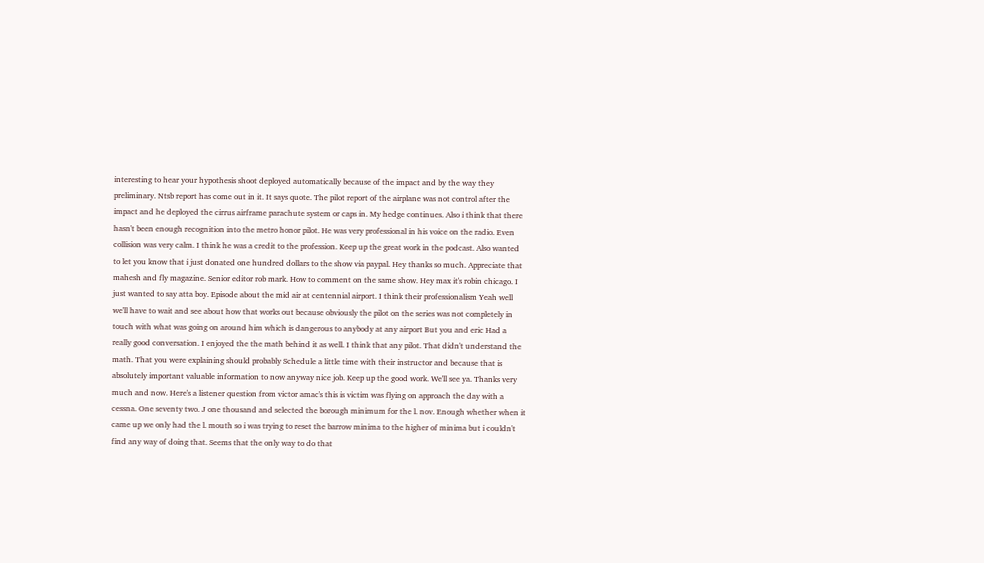interesting to hear your hypothesis shoot deployed automatically because of the impact and by the way they preliminary. Ntsb report has come out in it. It says quote. The pilot report of the airplane was not control after the impact and he deployed the cirrus airframe parachute system or caps in. My hedge continues. Also i think that there hasn't been enough recognition into the metro honor pilot. He was very professional in his voice on the radio. Even collision was very calm. I think he was a credit to the profession. Keep up the great work in the podcast. Also wanted to let you know that i just donated one hundred dollars to the show via paypal. Hey thanks so much. Appreciate that mahesh and fly magazine. Senior editor rob mark. How to comment on the same show. Hey max it's robin chicago. I just wanted to say atta boy. Episode about the mid air at centennial airport. I think their professionalism Yeah well we'll have to wait and see about how that works out because obviously the pilot on the series was not completely in touch with what was going on around him which is dangerous to anybody at any airport But you and eric Had a really good conversation. I enjoyed the the math behind it as well. I think that any pilot. That didn't understand the math. That you were explaining should probably Schedule a little time with their instructor and because that is absolutely important valuable information to now anyway nice job. Keep up the good work. We'll see ya. Thanks very much and now. Here's a listener question from victor amac's this is victim was flying on approach the day with a cessna. One seventy two. J one thousand and selected the borough minimum for the l. nov. Enough whether when it came up we only had the l. mouth so i was trying to reset the barrow minima to the higher of minima but i couldn't find any way of doing that. Seems that the only way to do that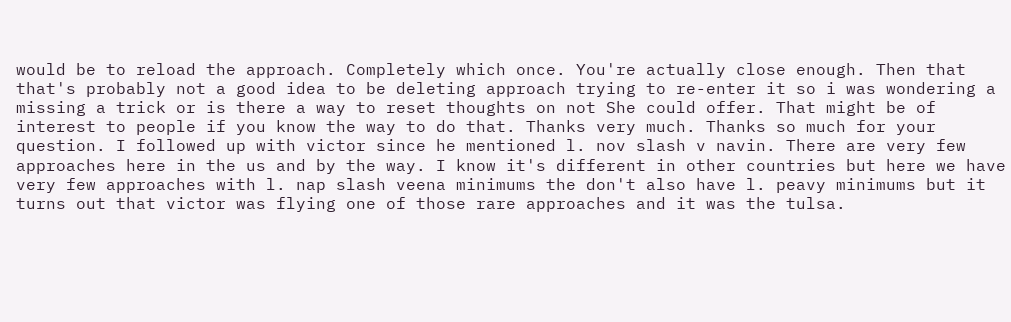would be to reload the approach. Completely which once. You're actually close enough. Then that that's probably not a good idea to be deleting approach trying to re-enter it so i was wondering a missing a trick or is there a way to reset thoughts on not She could offer. That might be of interest to people if you know the way to do that. Thanks very much. Thanks so much for your question. I followed up with victor since he mentioned l. nov slash v navin. There are very few approaches here in the us and by the way. I know it's different in other countries but here we have very few approaches with l. nap slash veena minimums the don't also have l. peavy minimums but it turns out that victor was flying one of those rare approaches and it was the tulsa.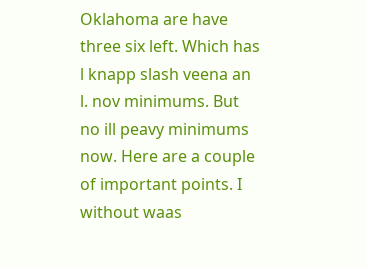Oklahoma are have three six left. Which has l knapp slash veena an l. nov minimums. But no ill peavy minimums now. Here are a couple of important points. I without waas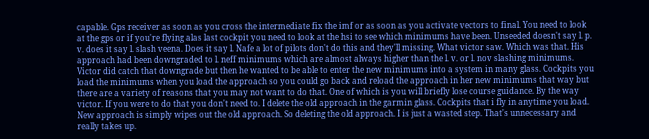capable. Gps receiver as soon as you cross the intermediate fix the imf or as soon as you activate vectors to final. You need to look at the gps or if you're flying alas last cockpit you need to look at the hsi to see which minimums have been. Unseeded doesn't say l. p. v. does it say l. slash veena. Does it say l. Nafe a lot of pilots don't do this and they'll missing. What victor saw. Which was that. His approach had been downgraded to l. neff minimums which are almost always higher than the l. v. or l. nov slashing minimums. Victor did catch that downgrade but then he wanted to be able to enter the new minimums into a system in many glass. Cockpits you load the minimums when you load the approach so you could go back and reload the approach in her new minimums that way but there are a variety of reasons that you may not want to do that. One of which is you will briefly lose course guidance. By the way victor. If you were to do that you don't need to. I delete the old approach in the garmin glass. Cockpits that i fly in anytime you load. New approach is simply wipes out the old approach. So deleting the old approach. I is just a wasted step. That's unnecessary and really takes up.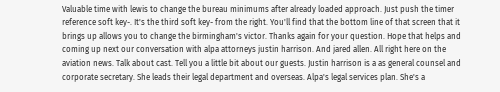Valuable time with lewis to change the bureau minimums after already loaded approach. Just push the timer reference soft key-. It's the third soft key- from the right. You'll find that the bottom line of that screen that it brings up allows you to change the birmingham's victor. Thanks again for your question. Hope that helps and coming up next our conversation with alpa attorneys justin harrison. And jared allen. All right here on the aviation news. Talk about cast. Tell you a little bit about our guests. Justin harrison is a as general counsel and corporate secretary. She leads their legal department and overseas. Alpa's legal services plan. She's a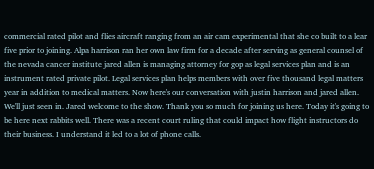commercial rated pilot and flies aircraft ranging from an air cam experimental that she co built to a lear five prior to joining. Alpa harrison ran her own law firm for a decade after serving as general counsel of the nevada cancer institute jared allen is managing attorney for gop as legal services plan and is an instrument rated private pilot. Legal services plan helps members with over five thousand legal matters year in addition to medical matters. Now here's our conversation with justin harrison and jared allen. We'll just seen in. Jared welcome to the show. Thank you so much for joining us here. Today it's going to be here next rabbits well. There was a recent court ruling that could impact how flight instructors do their business. I understand it led to a lot of phone calls.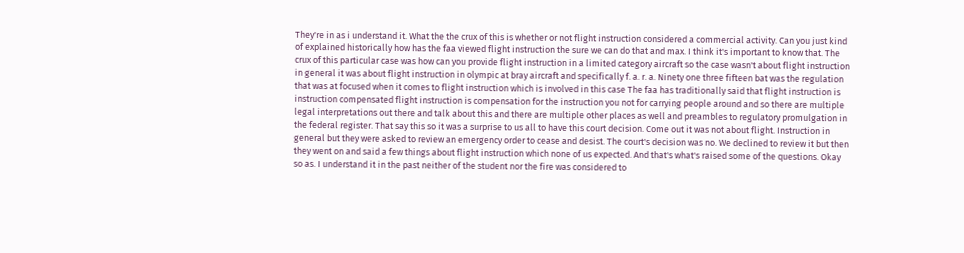They're in as i understand it. What the the crux of this is whether or not flight instruction considered a commercial activity. Can you just kind of explained historically how has the faa viewed flight instruction the sure we can do that and max. I think it's important to know that. The crux of this particular case was how can you provide flight instruction in a limited category aircraft so the case wasn't about flight instruction in general it was about flight instruction in olympic at bray aircraft and specifically f. a. r. a. Ninety one three fifteen bat was the regulation that was at focused when it comes to flight instruction which is involved in this case The faa has traditionally said that flight instruction is instruction compensated flight instruction is compensation for the instruction you not for carrying people around and so there are multiple legal interpretations out there and talk about this and there are multiple other places as well and preambles to regulatory promulgation in the federal register. That say this so it was a surprise to us all to have this court decision. Come out it was not about flight. Instruction in general but they were asked to review an emergency order to cease and desist. The court's decision was no. We declined to review it but then they went on and said a few things about flight instruction which none of us expected. And that's what's raised some of the questions. Okay so as. I understand it in the past neither of the student nor the fire was considered to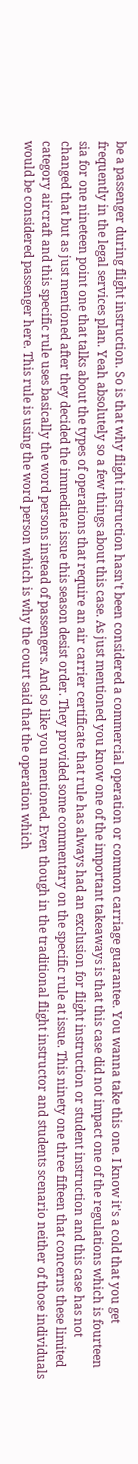be a passenger during flight instruction. So is that why flight instruction hasn't been considered a commercial operation or common carriage guarantee. You wanna take this one. I know it's a cold that you get frequently in the legal services plan. Yeah absolutely so a few things about this case. As just mentioned you know one of the important takeaways is that this case did not impact one of the regulations which is fourteen sia for one nineteen point one that talks about the types of operations that require an air carrier certificate that rule has always had an exclusion for flight instruction or student instruction and this case has not changed that but as just mentioned after they decided the immediate issue this season desist order. They provided some commentary on the specific rule at issue. This ninety one three fifteen that concerns these limited category aircraft and this specific rule uses basically the word persons instead of passengers. And so like you mentioned. Even though in the traditional flight instructor and students scenario neither of those individuals would be considered passenger here. This rule is using the word person which is why the court said that the operation which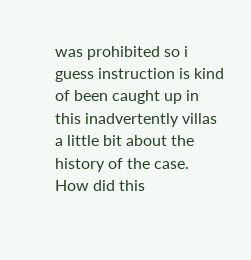was prohibited so i guess instruction is kind of been caught up in this inadvertently villas a little bit about the history of the case. How did this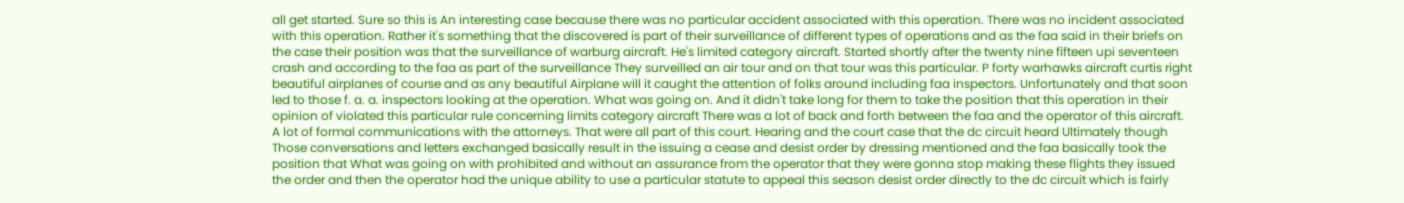all get started. Sure so this is An interesting case because there was no particular accident associated with this operation. There was no incident associated with this operation. Rather it's something that the discovered is part of their surveillance of different types of operations and as the faa said in their briefs on the case their position was that the surveillance of warburg aircraft. He's limited category aircraft. Started shortly after the twenty nine fifteen upi seventeen crash and according to the faa as part of the surveillance They surveilled an air tour and on that tour was this particular. P forty warhawks aircraft curtis right beautiful airplanes of course and as any beautiful Airplane will it caught the attention of folks around including faa inspectors. Unfortunately and that soon led to those f. a. a. inspectors looking at the operation. What was going on. And it didn't take long for them to take the position that this operation in their opinion of violated this particular rule concerning limits category aircraft There was a lot of back and forth between the faa and the operator of this aircraft. A lot of formal communications with the attorneys. That were all part of this court. Hearing and the court case that the dc circuit heard Ultimately though Those conversations and letters exchanged basically result in the issuing a cease and desist order by dressing mentioned and the faa basically took the position that What was going on with prohibited and without an assurance from the operator that they were gonna stop making these flights they issued the order and then the operator had the unique ability to use a particular statute to appeal this season desist order directly to the dc circuit which is fairly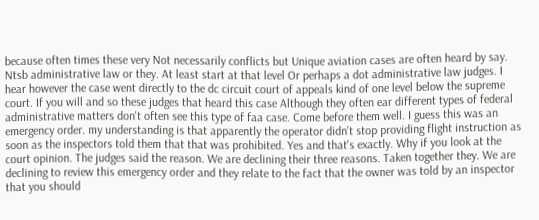because often times these very Not necessarily conflicts but Unique aviation cases are often heard by say. Ntsb administrative law or they. At least start at that level Or perhaps a dot administrative law judges. I hear however the case went directly to the dc circuit court of appeals kind of one level below the supreme court. If you will and so these judges that heard this case Although they often ear different types of federal administrative matters don't often see this type of faa case. Come before them well. I guess this was an emergency order. my understanding is that apparently the operator didn't stop providing flight instruction as soon as the inspectors told them that that was prohibited. Yes and that's exactly. Why if you look at the court opinion. The judges said the reason. We are declining their three reasons. Taken together they. We are declining to review this emergency order and they relate to the fact that the owner was told by an inspector that you should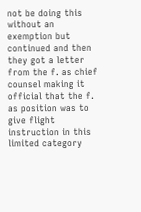not be doing this without an exemption but continued and then they got a letter from the f. as chief counsel making it official that the f. as position was to give flight instruction in this limited category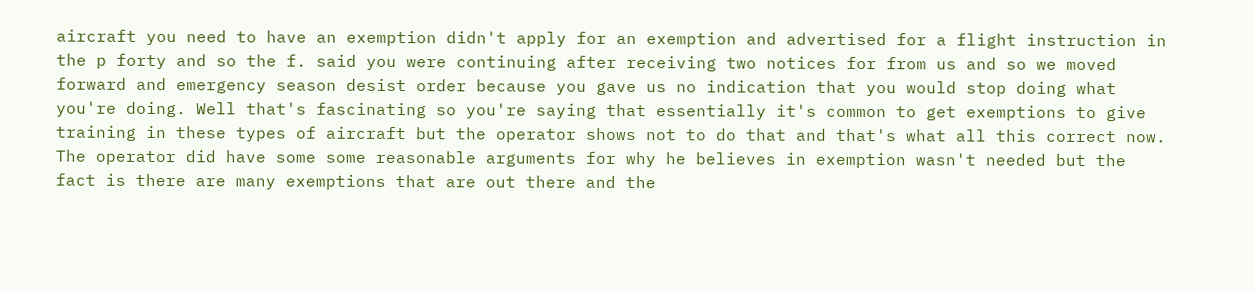aircraft you need to have an exemption didn't apply for an exemption and advertised for a flight instruction in the p forty and so the f. said you were continuing after receiving two notices for from us and so we moved forward and emergency season desist order because you gave us no indication that you would stop doing what you're doing. Well that's fascinating so you're saying that essentially it's common to get exemptions to give training in these types of aircraft but the operator shows not to do that and that's what all this correct now. The operator did have some some reasonable arguments for why he believes in exemption wasn't needed but the fact is there are many exemptions that are out there and the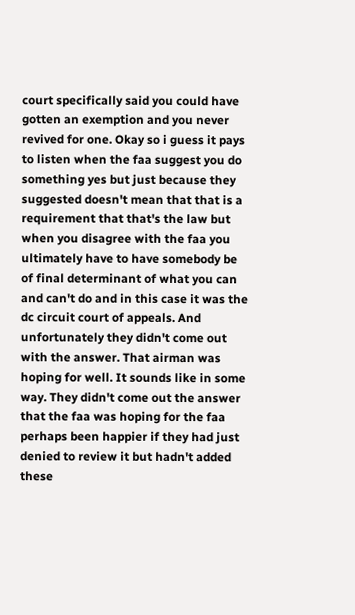court specifically said you could have gotten an exemption and you never revived for one. Okay so i guess it pays to listen when the faa suggest you do something yes but just because they suggested doesn't mean that that is a requirement that that's the law but when you disagree with the faa you ultimately have to have somebody be of final determinant of what you can and can't do and in this case it was the dc circuit court of appeals. And unfortunately they didn't come out with the answer. That airman was hoping for well. It sounds like in some way. They didn't come out the answer that the faa was hoping for the faa perhaps been happier if they had just denied to review it but hadn't added these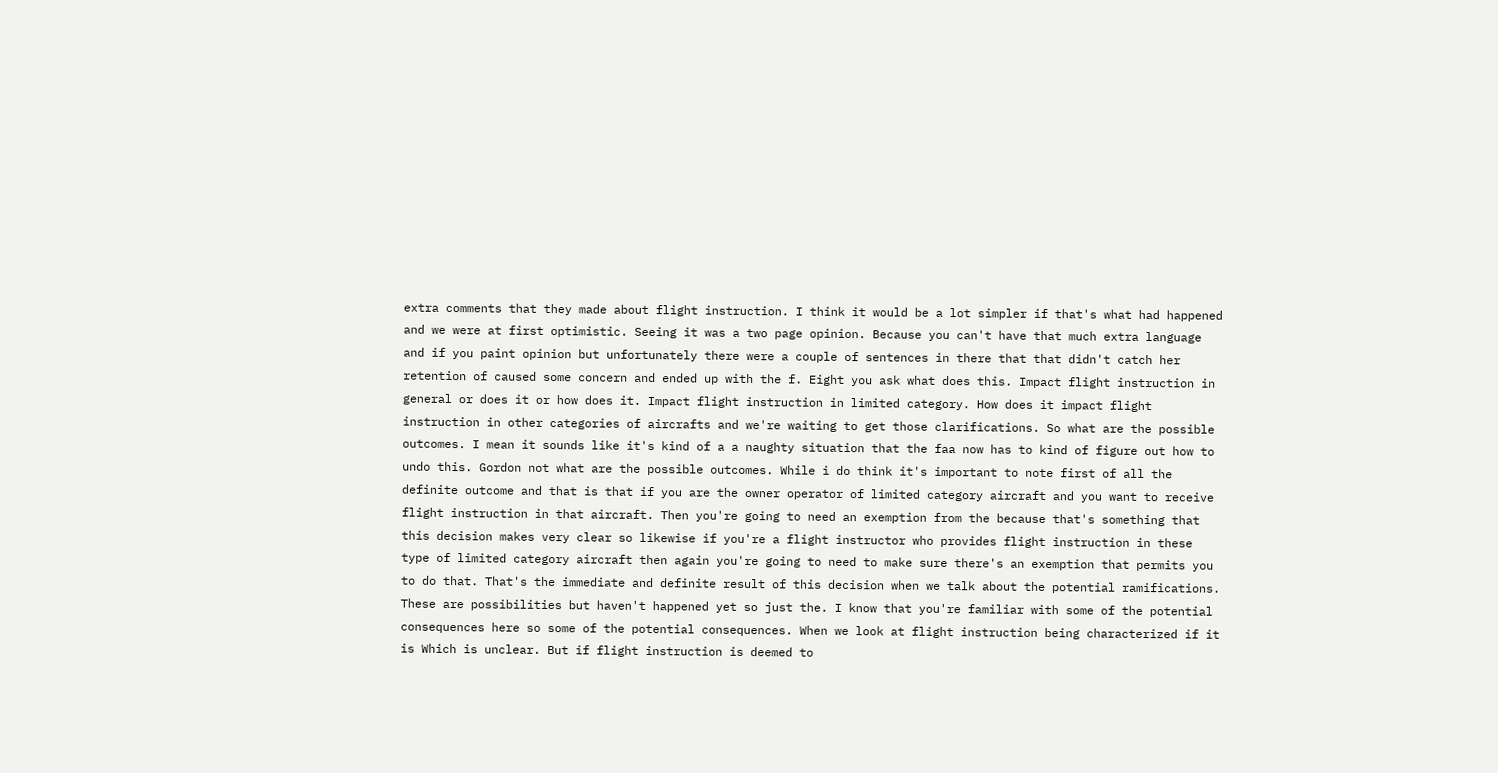extra comments that they made about flight instruction. I think it would be a lot simpler if that's what had happened and we were at first optimistic. Seeing it was a two page opinion. Because you can't have that much extra language and if you paint opinion but unfortunately there were a couple of sentences in there that that didn't catch her retention of caused some concern and ended up with the f. Eight you ask what does this. Impact flight instruction in general or does it or how does it. Impact flight instruction in limited category. How does it impact flight instruction in other categories of aircrafts and we're waiting to get those clarifications. So what are the possible outcomes. I mean it sounds like it's kind of a a naughty situation that the faa now has to kind of figure out how to undo this. Gordon not what are the possible outcomes. While i do think it's important to note first of all the definite outcome and that is that if you are the owner operator of limited category aircraft and you want to receive flight instruction in that aircraft. Then you're going to need an exemption from the because that's something that this decision makes very clear so likewise if you're a flight instructor who provides flight instruction in these type of limited category aircraft then again you're going to need to make sure there's an exemption that permits you to do that. That's the immediate and definite result of this decision when we talk about the potential ramifications. These are possibilities but haven't happened yet so just the. I know that you're familiar with some of the potential consequences here so some of the potential consequences. When we look at flight instruction being characterized if it is Which is unclear. But if flight instruction is deemed to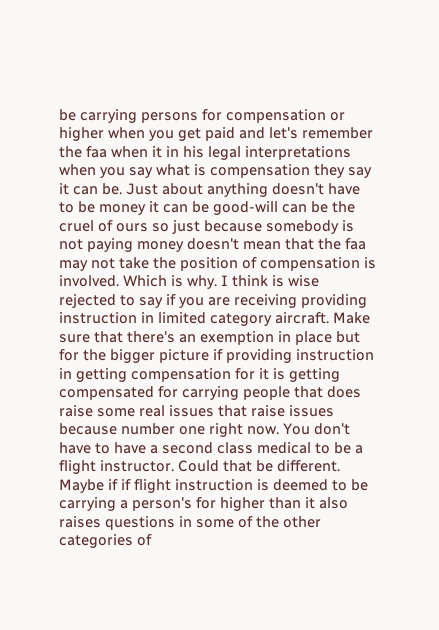be carrying persons for compensation or higher when you get paid and let's remember the faa when it in his legal interpretations when you say what is compensation they say it can be. Just about anything doesn't have to be money it can be good-will can be the cruel of ours so just because somebody is not paying money doesn't mean that the faa may not take the position of compensation is involved. Which is why. I think is wise rejected to say if you are receiving providing instruction in limited category aircraft. Make sure that there's an exemption in place but for the bigger picture if providing instruction in getting compensation for it is getting compensated for carrying people that does raise some real issues that raise issues because number one right now. You don't have to have a second class medical to be a flight instructor. Could that be different. Maybe if if flight instruction is deemed to be carrying a person's for higher than it also raises questions in some of the other categories of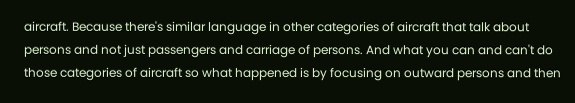aircraft. Because there's similar language in other categories of aircraft that talk about persons and not just passengers and carriage of persons. And what you can and can't do those categories of aircraft so what happened is by focusing on outward persons and then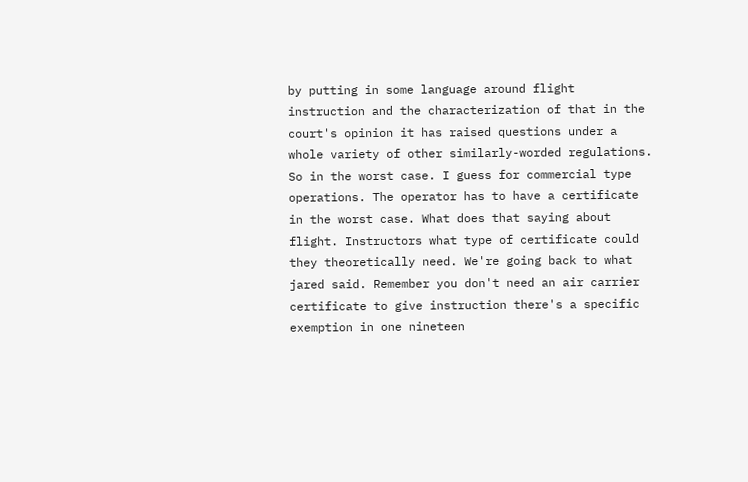by putting in some language around flight instruction and the characterization of that in the court's opinion it has raised questions under a whole variety of other similarly-worded regulations. So in the worst case. I guess for commercial type operations. The operator has to have a certificate in the worst case. What does that saying about flight. Instructors what type of certificate could they theoretically need. We're going back to what jared said. Remember you don't need an air carrier certificate to give instruction there's a specific exemption in one nineteen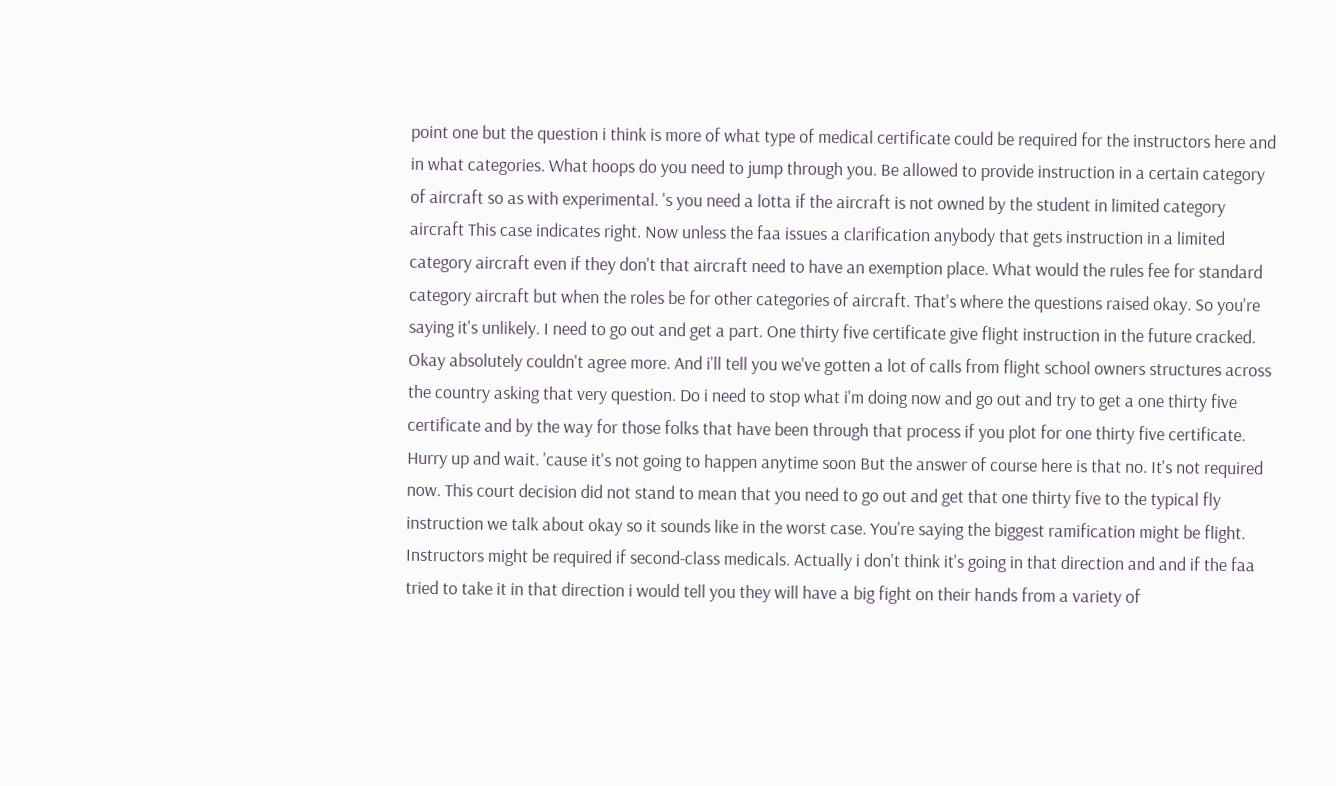point one but the question i think is more of what type of medical certificate could be required for the instructors here and in what categories. What hoops do you need to jump through you. Be allowed to provide instruction in a certain category of aircraft so as with experimental. 's you need a lotta if the aircraft is not owned by the student in limited category aircraft This case indicates right. Now unless the faa issues a clarification anybody that gets instruction in a limited category aircraft even if they don't that aircraft need to have an exemption place. What would the rules fee for standard category aircraft but when the roles be for other categories of aircraft. That's where the questions raised okay. So you're saying it's unlikely. I need to go out and get a part. One thirty five certificate give flight instruction in the future cracked. Okay absolutely couldn't agree more. And i'll tell you we've gotten a lot of calls from flight school owners structures across the country asking that very question. Do i need to stop what i'm doing now and go out and try to get a one thirty five certificate and by the way for those folks that have been through that process if you plot for one thirty five certificate. Hurry up and wait. 'cause it's not going to happen anytime soon But the answer of course here is that no. It's not required now. This court decision did not stand to mean that you need to go out and get that one thirty five to the typical fly instruction we talk about okay so it sounds like in the worst case. You're saying the biggest ramification might be flight. Instructors might be required if second-class medicals. Actually i don't think it's going in that direction and and if the faa tried to take it in that direction i would tell you they will have a big fight on their hands from a variety of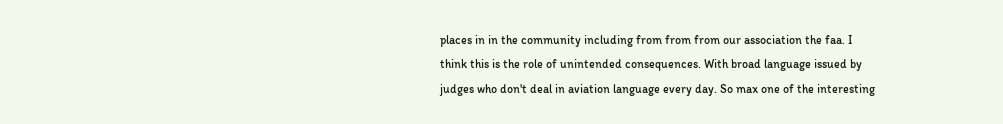places in in the community including from from from our association the faa. I think this is the role of unintended consequences. With broad language issued by judges who don't deal in aviation language every day. So max one of the interesting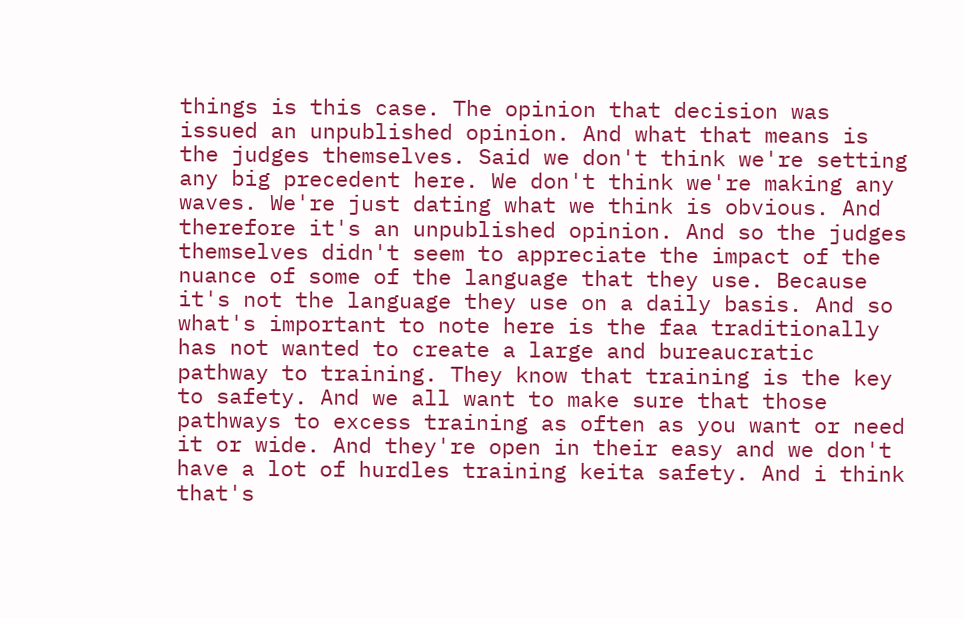things is this case. The opinion that decision was issued an unpublished opinion. And what that means is the judges themselves. Said we don't think we're setting any big precedent here. We don't think we're making any waves. We're just dating what we think is obvious. And therefore it's an unpublished opinion. And so the judges themselves didn't seem to appreciate the impact of the nuance of some of the language that they use. Because it's not the language they use on a daily basis. And so what's important to note here is the faa traditionally has not wanted to create a large and bureaucratic pathway to training. They know that training is the key to safety. And we all want to make sure that those pathways to excess training as often as you want or need it or wide. And they're open in their easy and we don't have a lot of hurdles training keita safety. And i think that's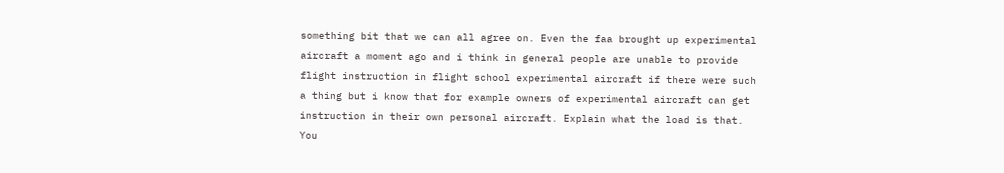something bit that we can all agree on. Even the faa brought up experimental aircraft a moment ago and i think in general people are unable to provide flight instruction in flight school experimental aircraft if there were such a thing but i know that for example owners of experimental aircraft can get instruction in their own personal aircraft. Explain what the load is that. You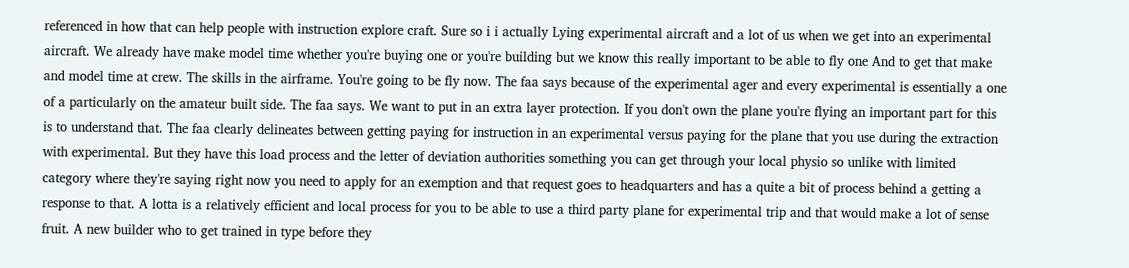referenced in how that can help people with instruction explore craft. Sure so i i actually Lying experimental aircraft and a lot of us when we get into an experimental aircraft. We already have make model time whether you're buying one or you're building but we know this really important to be able to fly one And to get that make and model time at crew. The skills in the airframe. You're going to be fly now. The faa says because of the experimental ager and every experimental is essentially a one of a particularly on the amateur built side. The faa says. We want to put in an extra layer protection. If you don't own the plane you're flying an important part for this is to understand that. The faa clearly delineates between getting paying for instruction in an experimental versus paying for the plane that you use during the extraction with experimental. But they have this load process and the letter of deviation authorities something you can get through your local physio so unlike with limited category where they're saying right now you need to apply for an exemption and that request goes to headquarters and has a quite a bit of process behind a getting a response to that. A lotta is a relatively efficient and local process for you to be able to use a third party plane for experimental trip and that would make a lot of sense fruit. A new builder who to get trained in type before they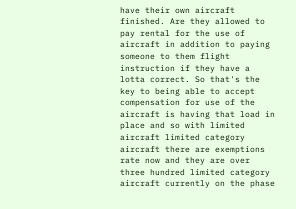have their own aircraft finished. Are they allowed to pay rental for the use of aircraft in addition to paying someone to them flight instruction if they have a lotta correct. So that's the key to being able to accept compensation for use of the aircraft is having that load in place and so with limited aircraft limited category aircraft there are exemptions rate now and they are over three hundred limited category aircraft currently on the phase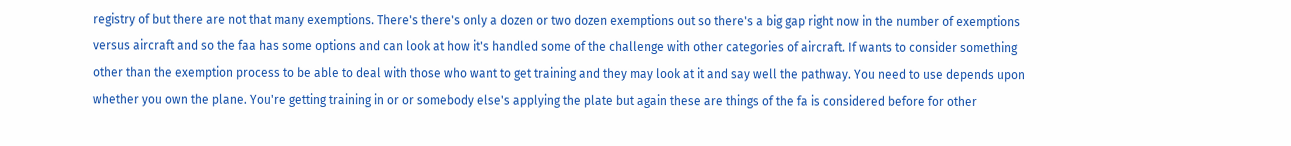registry of but there are not that many exemptions. There's there's only a dozen or two dozen exemptions out so there's a big gap right now in the number of exemptions versus aircraft and so the faa has some options and can look at how it's handled some of the challenge with other categories of aircraft. If wants to consider something other than the exemption process to be able to deal with those who want to get training and they may look at it and say well the pathway. You need to use depends upon whether you own the plane. You're getting training in or or somebody else's applying the plate but again these are things of the fa is considered before for other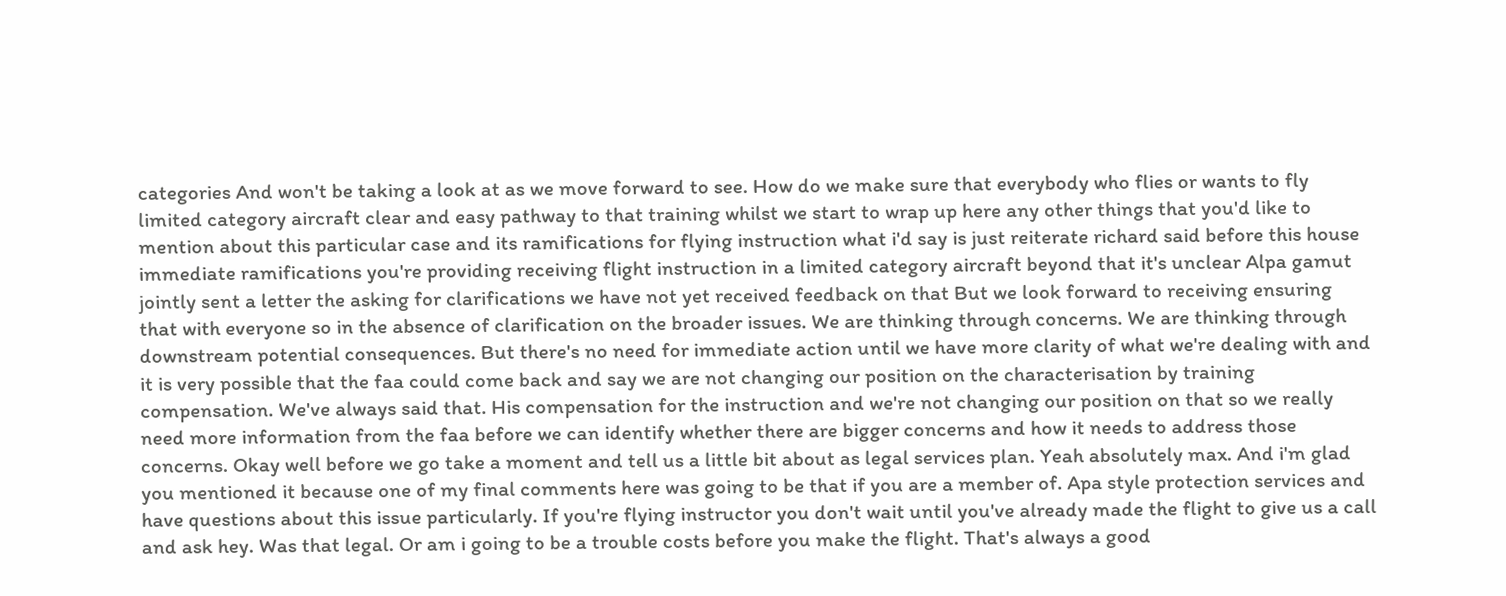categories And won't be taking a look at as we move forward to see. How do we make sure that everybody who flies or wants to fly limited category aircraft clear and easy pathway to that training whilst we start to wrap up here any other things that you'd like to mention about this particular case and its ramifications for flying instruction what i'd say is just reiterate richard said before this house immediate ramifications you're providing receiving flight instruction in a limited category aircraft beyond that it's unclear Alpa gamut jointly sent a letter the asking for clarifications we have not yet received feedback on that But we look forward to receiving ensuring that with everyone so in the absence of clarification on the broader issues. We are thinking through concerns. We are thinking through downstream potential consequences. But there's no need for immediate action until we have more clarity of what we're dealing with and it is very possible that the faa could come back and say we are not changing our position on the characterisation by training compensation. We've always said that. His compensation for the instruction and we're not changing our position on that so we really need more information from the faa before we can identify whether there are bigger concerns and how it needs to address those concerns. Okay well before we go take a moment and tell us a little bit about as legal services plan. Yeah absolutely max. And i'm glad you mentioned it because one of my final comments here was going to be that if you are a member of. Apa style protection services and have questions about this issue particularly. If you're flying instructor you don't wait until you've already made the flight to give us a call and ask hey. Was that legal. Or am i going to be a trouble costs before you make the flight. That's always a good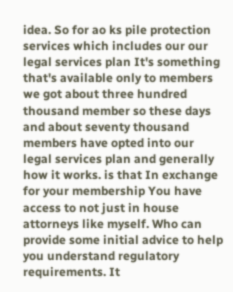idea. So for ao ks pile protection services which includes our our legal services plan It's something that's available only to members we got about three hundred thousand member so these days and about seventy thousand members have opted into our legal services plan and generally how it works. is that In exchange for your membership You have access to not just in house attorneys like myself. Who can provide some initial advice to help you understand regulatory requirements. It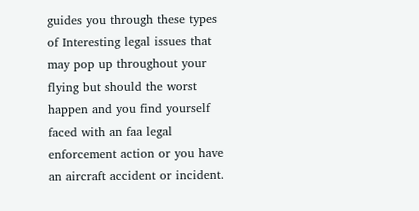guides you through these types of Interesting legal issues that may pop up throughout your flying but should the worst happen and you find yourself faced with an faa legal enforcement action or you have an aircraft accident or incident.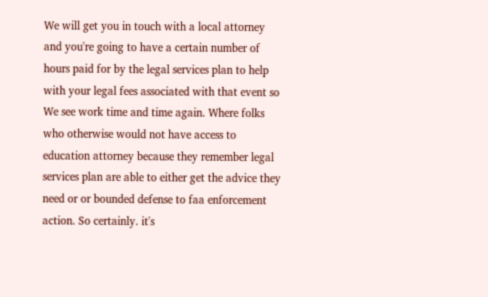We will get you in touch with a local attorney and you're going to have a certain number of hours paid for by the legal services plan to help with your legal fees associated with that event so We see work time and time again. Where folks who otherwise would not have access to education attorney because they remember legal services plan are able to either get the advice they need or or bounded defense to faa enforcement action. So certainly. it's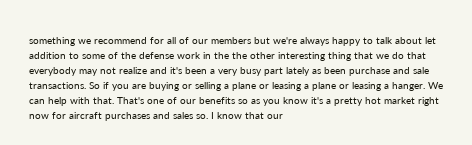something we recommend for all of our members but we're always happy to talk about let addition to some of the defense work in the the other interesting thing that we do that everybody may not realize and it's been a very busy part lately as been purchase and sale transactions. So if you are buying or selling a plane or leasing a plane or leasing a hanger. We can help with that. That's one of our benefits so as you know it's a pretty hot market right now for aircraft purchases and sales so. I know that our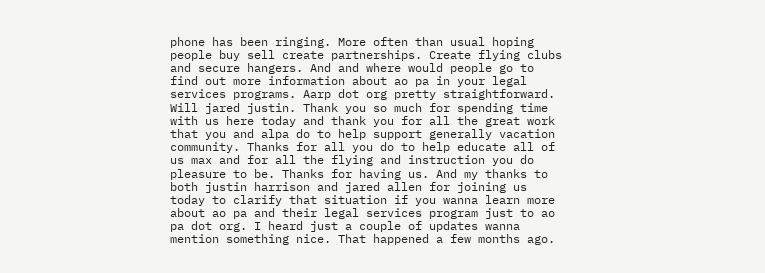phone has been ringing. More often than usual hoping people buy sell create partnerships. Create flying clubs and secure hangers. And and where would people go to find out more information about ao pa in your legal services programs. Aarp dot org pretty straightforward. Will jared justin. Thank you so much for spending time with us here today and thank you for all the great work that you and alpa do to help support generally vacation community. Thanks for all you do to help educate all of us max and for all the flying and instruction you do pleasure to be. Thanks for having us. And my thanks to both justin harrison and jared allen for joining us today to clarify that situation if you wanna learn more about ao pa and their legal services program just to ao pa dot org. I heard just a couple of updates wanna mention something nice. That happened a few months ago.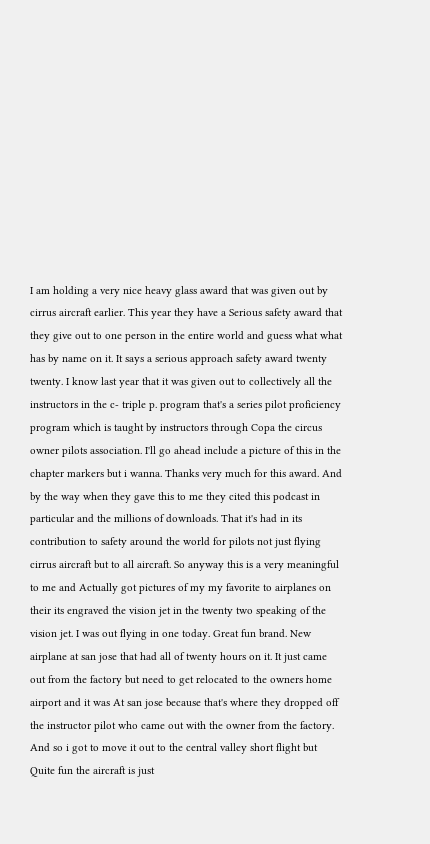I am holding a very nice heavy glass award that was given out by cirrus aircraft earlier. This year they have a Serious safety award that they give out to one person in the entire world and guess what what has by name on it. It says a serious approach safety award twenty twenty. I know last year that it was given out to collectively all the instructors in the c- triple p. program that's a series pilot proficiency program which is taught by instructors through Copa the circus owner pilots association. I'll go ahead include a picture of this in the chapter markers but i wanna. Thanks very much for this award. And by the way when they gave this to me they cited this podcast in particular and the millions of downloads. That it's had in its contribution to safety around the world for pilots not just flying cirrus aircraft but to all aircraft. So anyway this is a very meaningful to me and Actually got pictures of my my favorite to airplanes on their its engraved the vision jet in the twenty two speaking of the vision jet. I was out flying in one today. Great fun brand. New airplane at san jose that had all of twenty hours on it. It just came out from the factory but need to get relocated to the owners home airport and it was At san jose because that's where they dropped off the instructor pilot who came out with the owner from the factory. And so i got to move it out to the central valley short flight but Quite fun the aircraft is just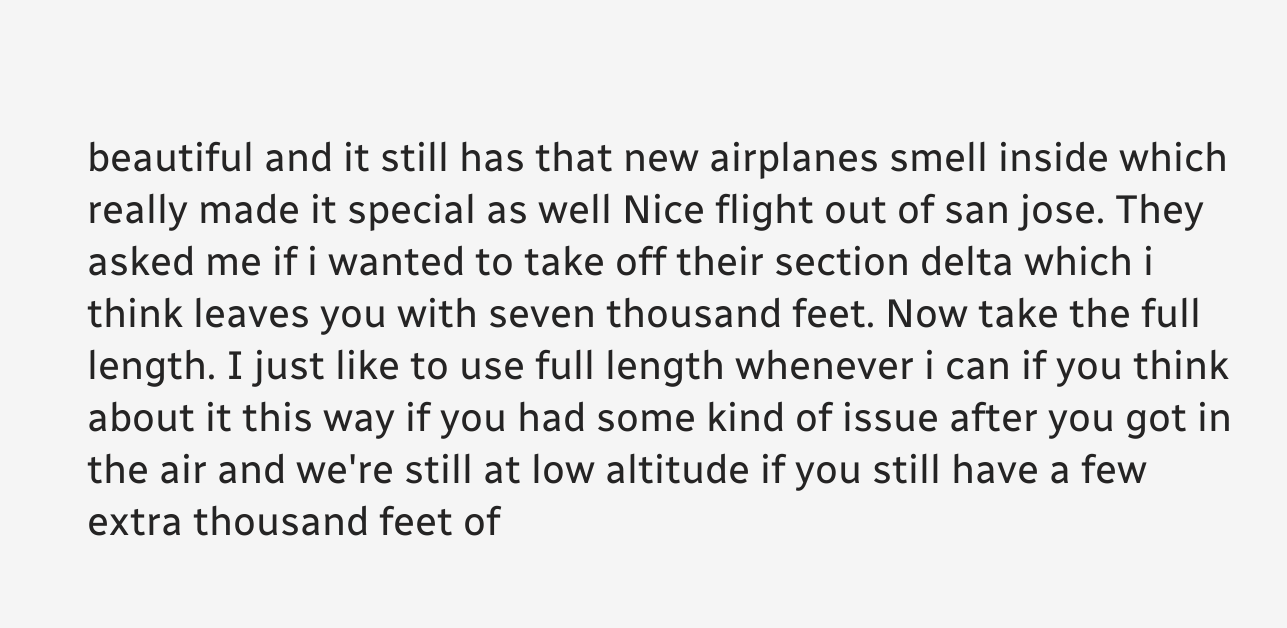beautiful and it still has that new airplanes smell inside which really made it special as well Nice flight out of san jose. They asked me if i wanted to take off their section delta which i think leaves you with seven thousand feet. Now take the full length. I just like to use full length whenever i can if you think about it this way if you had some kind of issue after you got in the air and we're still at low altitude if you still have a few extra thousand feet of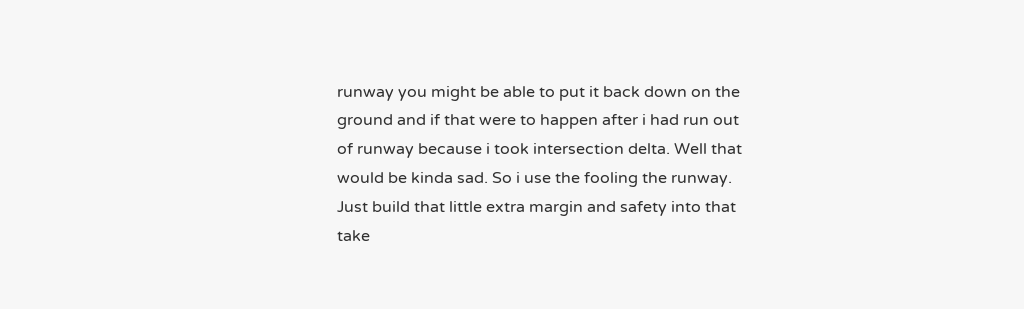runway you might be able to put it back down on the ground and if that were to happen after i had run out of runway because i took intersection delta. Well that would be kinda sad. So i use the fooling the runway. Just build that little extra margin and safety into that take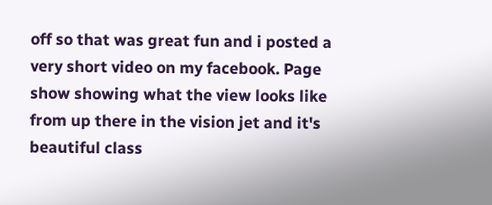off so that was great fun and i posted a very short video on my facebook. Page show showing what the view looks like from up there in the vision jet and it's beautiful class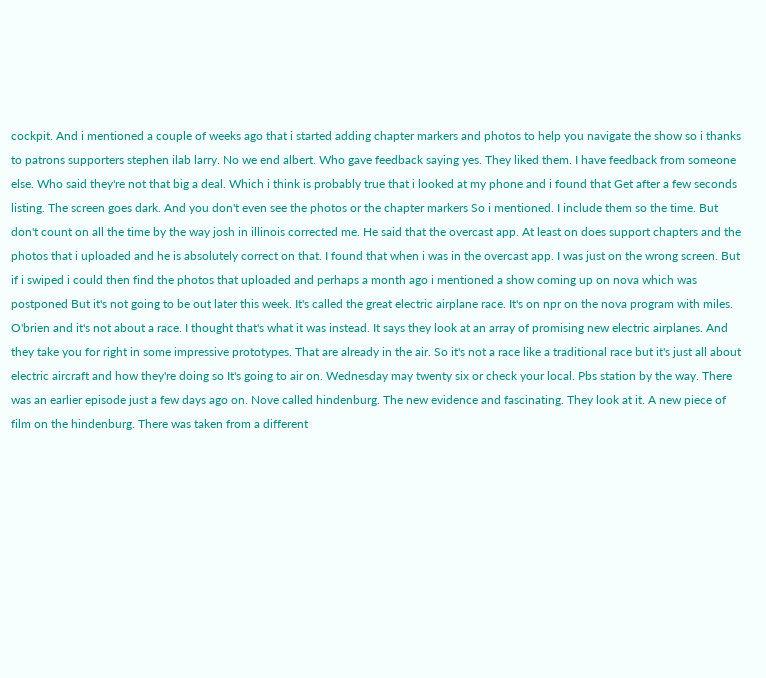cockpit. And i mentioned a couple of weeks ago that i started adding chapter markers and photos to help you navigate the show so i thanks to patrons supporters stephen ilab larry. No we end albert. Who gave feedback saying yes. They liked them. I have feedback from someone else. Who said they're not that big a deal. Which i think is probably true that i looked at my phone and i found that Get after a few seconds listing. The screen goes dark. And you don't even see the photos or the chapter markers So i mentioned. I include them so the time. But don't count on all the time by the way josh in illinois corrected me. He said that the overcast app. At least on does support chapters and the photos that i uploaded and he is absolutely correct on that. I found that when i was in the overcast app. I was just on the wrong screen. But if i swiped i could then find the photos that uploaded and perhaps a month ago i mentioned a show coming up on nova which was postponed But it's not going to be out later this week. It's called the great electric airplane race. It's on npr on the nova program with miles. O'brien and it's not about a race. I thought that's what it was instead. It says they look at an array of promising new electric airplanes. And they take you for right in some impressive prototypes. That are already in the air. So it's not a race like a traditional race but it's just all about electric aircraft and how they're doing so It's going to air on. Wednesday may twenty six or check your local. Pbs station by the way. There was an earlier episode just a few days ago on. Nove called hindenburg. The new evidence and fascinating. They look at it. A new piece of film on the hindenburg. There was taken from a different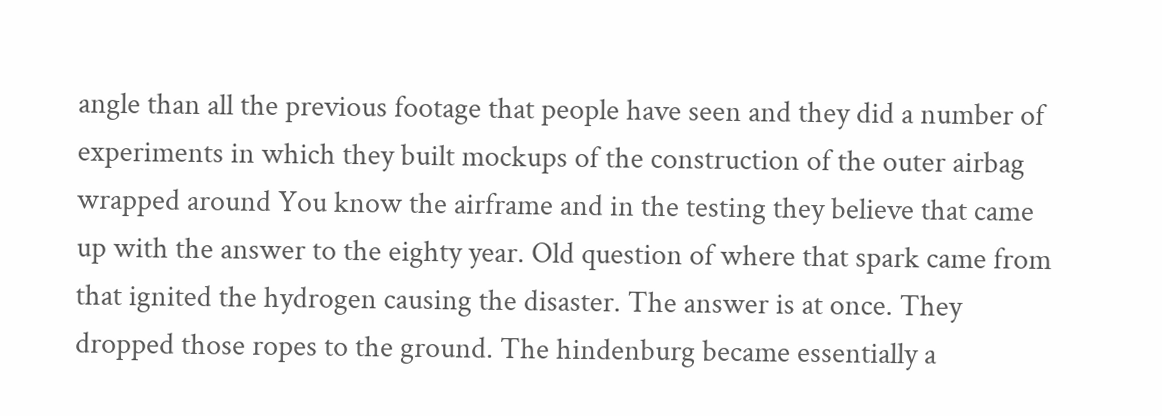angle than all the previous footage that people have seen and they did a number of experiments in which they built mockups of the construction of the outer airbag wrapped around You know the airframe and in the testing they believe that came up with the answer to the eighty year. Old question of where that spark came from that ignited the hydrogen causing the disaster. The answer is at once. They dropped those ropes to the ground. The hindenburg became essentially a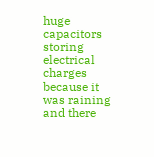huge capacitors storing electrical charges because it was raining and there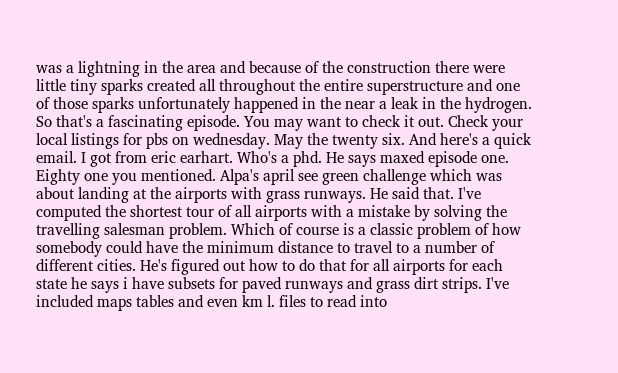was a lightning in the area and because of the construction there were little tiny sparks created all throughout the entire superstructure and one of those sparks unfortunately happened in the near a leak in the hydrogen. So that's a fascinating episode. You may want to check it out. Check your local listings for pbs on wednesday. May the twenty six. And here's a quick email. I got from eric earhart. Who's a phd. He says maxed episode one. Eighty one you mentioned. Alpa's april see green challenge which was about landing at the airports with grass runways. He said that. I've computed the shortest tour of all airports with a mistake by solving the travelling salesman problem. Which of course is a classic problem of how somebody could have the minimum distance to travel to a number of different cities. He's figured out how to do that for all airports for each state he says i have subsets for paved runways and grass dirt strips. I've included maps tables and even km l. files to read into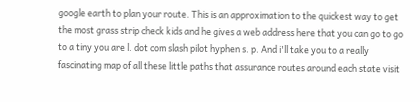google earth to plan your route. This is an approximation to the quickest way to get the most grass strip check kids and he gives a web address here that you can go to go to a tiny you are l. dot com slash pilot hyphen s. p. And i'll take you to a really fascinating map of all these little paths that assurance routes around each state visit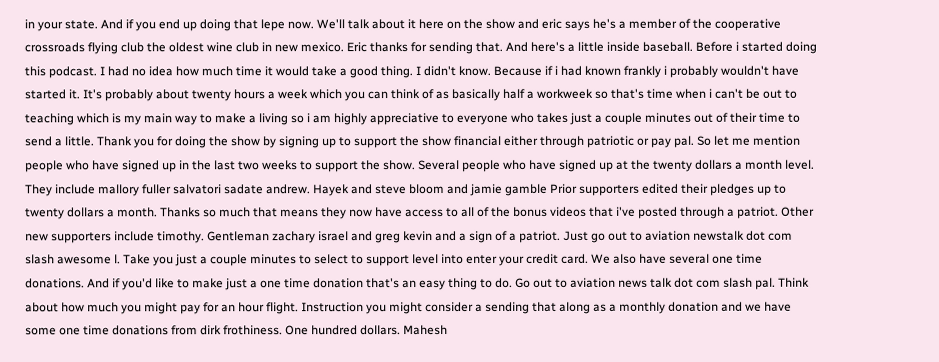in your state. And if you end up doing that lepe now. We'll talk about it here on the show and eric says he's a member of the cooperative crossroads flying club the oldest wine club in new mexico. Eric thanks for sending that. And here's a little inside baseball. Before i started doing this podcast. I had no idea how much time it would take a good thing. I didn't know. Because if i had known frankly i probably wouldn't have started it. It's probably about twenty hours a week which you can think of as basically half a workweek so that's time when i can't be out to teaching which is my main way to make a living so i am highly appreciative to everyone who takes just a couple minutes out of their time to send a little. Thank you for doing the show by signing up to support the show financial either through patriotic or pay pal. So let me mention people who have signed up in the last two weeks to support the show. Several people who have signed up at the twenty dollars a month level. They include mallory fuller salvatori sadate andrew. Hayek and steve bloom and jamie gamble Prior supporters edited their pledges up to twenty dollars a month. Thanks so much that means they now have access to all of the bonus videos that i've posted through a patriot. Other new supporters include timothy. Gentleman zachary israel and greg kevin and a sign of a patriot. Just go out to aviation newstalk dot com slash awesome l. Take you just a couple minutes to select to support level into enter your credit card. We also have several one time donations. And if you'd like to make just a one time donation that's an easy thing to do. Go out to aviation news talk dot com slash pal. Think about how much you might pay for an hour flight. Instruction you might consider a sending that along as a monthly donation and we have some one time donations from dirk frothiness. One hundred dollars. Mahesh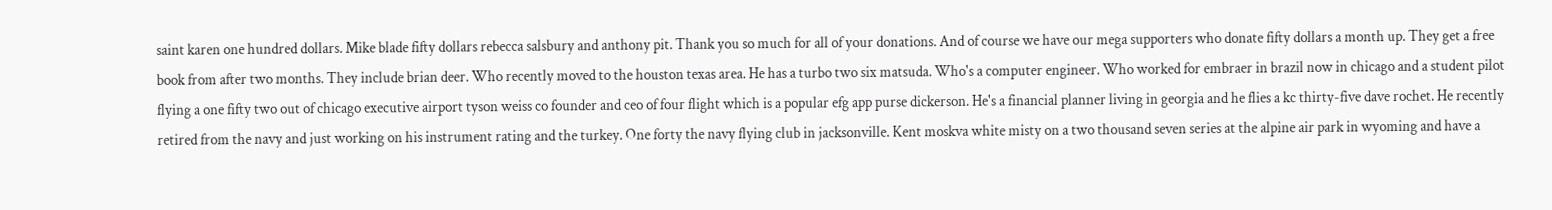saint karen one hundred dollars. Mike blade fifty dollars rebecca salsbury and anthony pit. Thank you so much for all of your donations. And of course we have our mega supporters who donate fifty dollars a month up. They get a free book from after two months. They include brian deer. Who recently moved to the houston texas area. He has a turbo two six matsuda. Who's a computer engineer. Who worked for embraer in brazil now in chicago and a student pilot flying a one fifty two out of chicago executive airport tyson weiss co founder and ceo of four flight which is a popular efg app purse dickerson. He's a financial planner living in georgia and he flies a kc thirty-five dave rochet. He recently retired from the navy and just working on his instrument rating and the turkey. One forty the navy flying club in jacksonville. Kent moskva white misty on a two thousand seven series at the alpine air park in wyoming and have a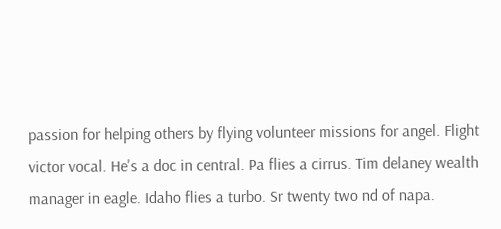passion for helping others by flying volunteer missions for angel. Flight victor vocal. He's a doc in central. Pa flies a cirrus. Tim delaney wealth manager in eagle. Idaho flies a turbo. Sr twenty two nd of napa.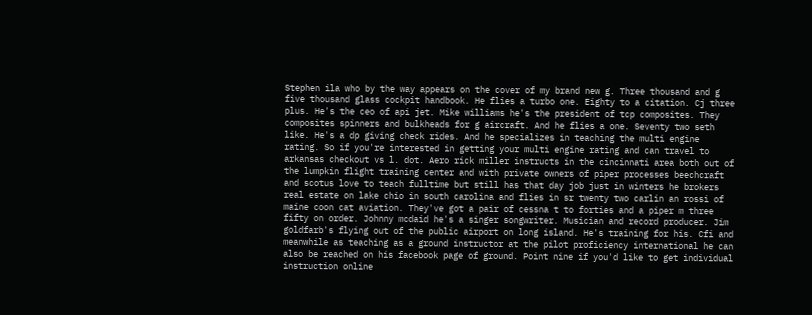Stephen ila who by the way appears on the cover of my brand new g. Three thousand and g five thousand glass cockpit handbook. He flies a turbo one. Eighty to a citation. Cj three plus. He's the ceo of api jet. Mike williams he's the president of tcp composites. They composites spinners and bulkheads for g aircraft. And he flies a one. Seventy two seth like. He's a dp giving check rides. And he specializes in teaching the multi engine rating. So if you're interested in getting your multi engine rating and can travel to arkansas checkout vs l. dot. Aero rick miller instructs in the cincinnati area both out of the lumpkin flight training center and with private owners of piper processes beechcraft and scotus love to teach fulltime but still has that day job just in winters he brokers real estate on lake chio in south carolina and flies in sr twenty two carlin an rossi of maine coon cat aviation. They've got a pair of cessna t to forties and a piper m three fifty on order. Johnny mcdaid he's a singer songwriter. Musician and record producer. Jim goldfarb's flying out of the public airport on long island. He's training for his. Cfi and meanwhile as teaching as a ground instructor at the pilot proficiency international he can also be reached on his facebook page of ground. Point nine if you'd like to get individual instruction online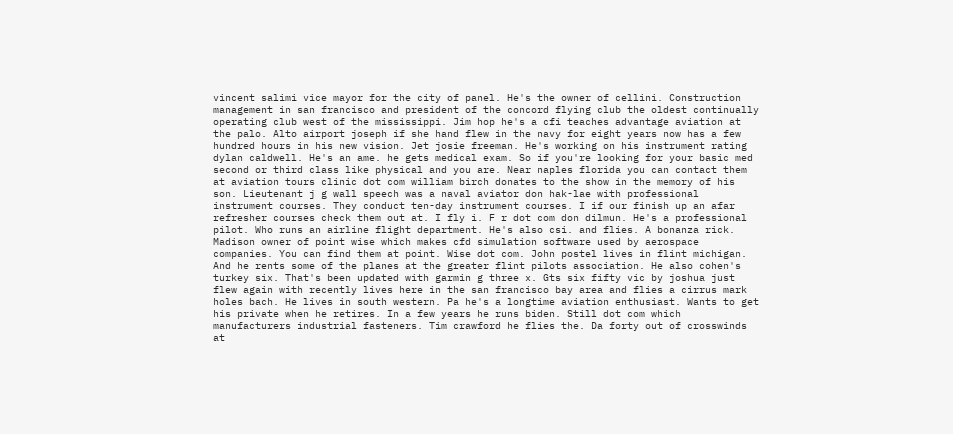vincent salimi vice mayor for the city of panel. He's the owner of cellini. Construction management in san francisco and president of the concord flying club the oldest continually operating club west of the mississippi. Jim hop he's a cfi teaches advantage aviation at the palo. Alto airport joseph if she hand flew in the navy for eight years now has a few hundred hours in his new vision. Jet josie freeman. He's working on his instrument rating dylan caldwell. He's an ame. he gets medical exam. So if you're looking for your basic med second or third class like physical and you are. Near naples florida you can contact them at aviation tours clinic dot com william birch donates to the show in the memory of his son. Lieutenant j g wall speech was a naval aviator don hak-lae with professional instrument courses. They conduct ten-day instrument courses. I if our finish up an afar refresher courses check them out at. I fly i. F r dot com don dilmun. He's a professional pilot. Who runs an airline flight department. He's also csi. and flies. A bonanza rick. Madison owner of point wise which makes cfd simulation software used by aerospace companies. You can find them at point. Wise dot com. John postel lives in flint michigan. And he rents some of the planes at the greater flint pilots association. He also cohen's turkey six. That's been updated with garmin g three x. Gts six fifty vic by joshua just flew again with recently lives here in the san francisco bay area and flies a cirrus mark holes bach. He lives in south western. Pa he's a longtime aviation enthusiast. Wants to get his private when he retires. In a few years he runs biden. Still dot com which manufacturers industrial fasteners. Tim crawford he flies the. Da forty out of crosswinds at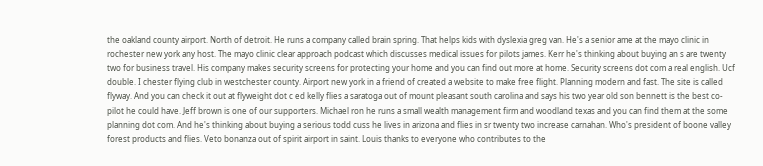the oakland county airport. North of detroit. He runs a company called brain spring. That helps kids with dyslexia greg van. He's a senior ame at the mayo clinic in rochester new york any host. The mayo clinic clear approach podcast which discusses medical issues for pilots james. Kerr he's thinking about buying an s are twenty two for business travel. His company makes security screens for protecting your home and you can find out more at home. Security screens dot com a real english. Ucf double. I chester flying club in westchester county. Airport new york in a friend of created a website to make free flight. Planning modern and fast. The site is called flyway. And you can check it out at flyweight dot c ed kelly flies a saratoga out of mount pleasant south carolina and says his two year old son bennett is the best co-pilot he could have. Jeff brown is one of our supporters. Michael ron he runs a small wealth management firm and woodland texas and you can find them at the some planning dot com. And he's thinking about buying a serious todd cuss he lives in arizona and flies in sr twenty two increase carnahan. Who's president of boone valley forest products and flies. Veto bonanza out of spirit airport in saint. Louis thanks to everyone who contributes to the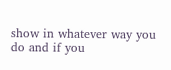show in whatever way you do and if you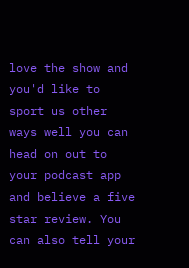love the show and you'd like to sport us other ways well you can head on out to your podcast app and believe a five star review. You can also tell your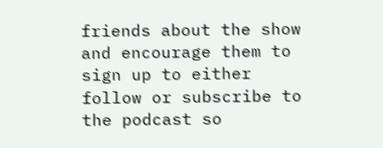friends about the show and encourage them to sign up to either follow or subscribe to the podcast so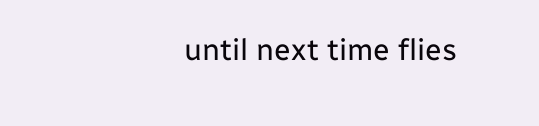until next time flies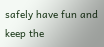safely have fun and keep the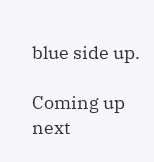blue side up.

Coming up next